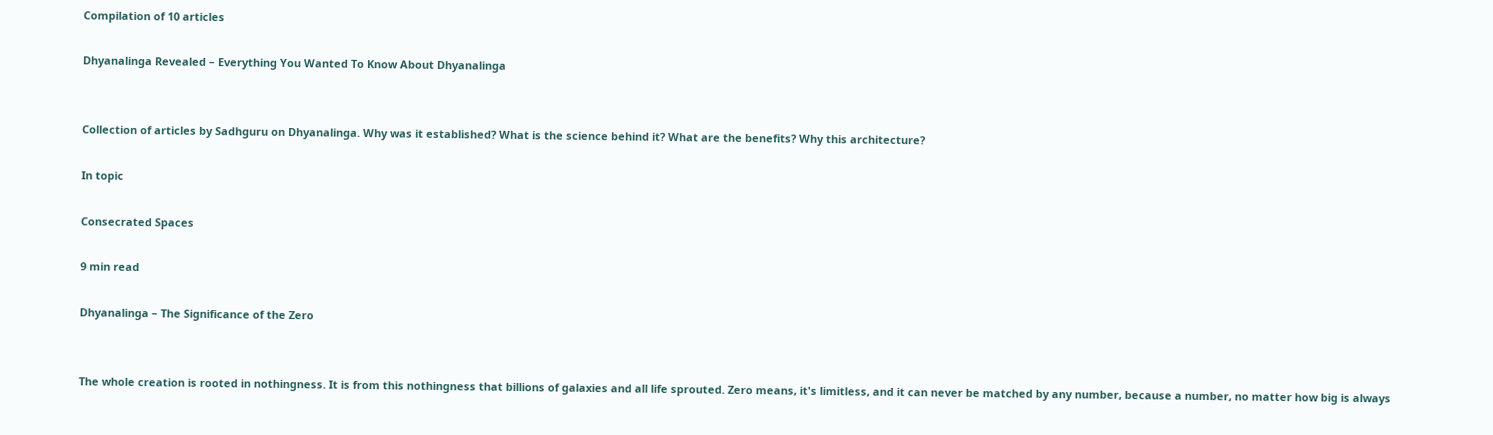Compilation of 10 articles

Dhyanalinga Revealed – Everything You Wanted To Know About Dhyanalinga


Collection of articles by Sadhguru on Dhyanalinga. Why was it established? What is the science behind it? What are the benefits? Why this architecture?

In topic

Consecrated Spaces

9 min read

Dhyanalinga – The Significance of the Zero


The whole creation is rooted in nothingness. It is from this nothingness that billions of galaxies and all life sprouted. Zero means, it's limitless, and it can never be matched by any number, because a number, no matter how big is always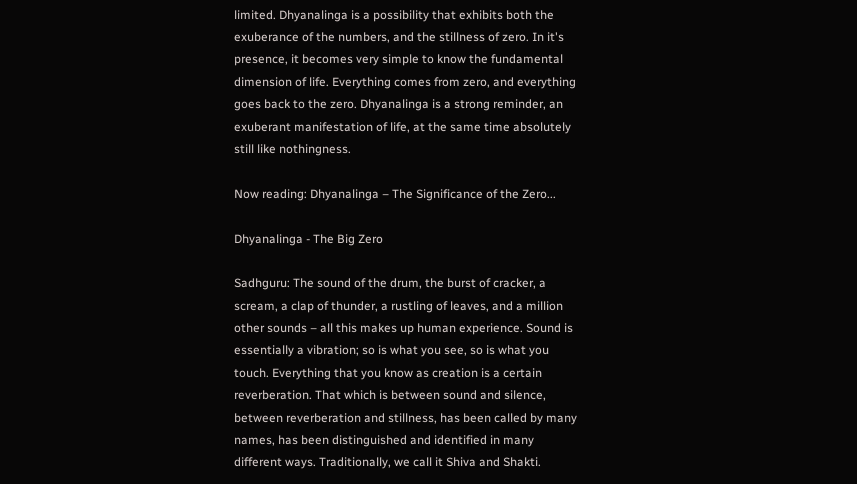limited. Dhyanalinga is a possibility that exhibits both the exuberance of the numbers, and the stillness of zero. In it's presence, it becomes very simple to know the fundamental dimension of life. Everything comes from zero, and everything goes back to the zero. Dhyanalinga is a strong reminder, an exuberant manifestation of life, at the same time absolutely still like nothingness.

Now reading: Dhyanalinga – The Significance of the Zero...

Dhyanalinga - The Big Zero

Sadhguru: The sound of the drum, the burst of cracker, a scream, a clap of thunder, a rustling of leaves, and a million other sounds – all this makes up human experience. Sound is essentially a vibration; so is what you see, so is what you touch. Everything that you know as creation is a certain reverberation. That which is between sound and silence, between reverberation and stillness, has been called by many names, has been distinguished and identified in many different ways. Traditionally, we call it Shiva and Shakti.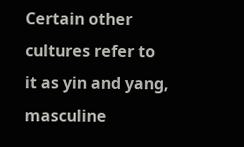Certain other cultures refer to it as yin and yang, masculine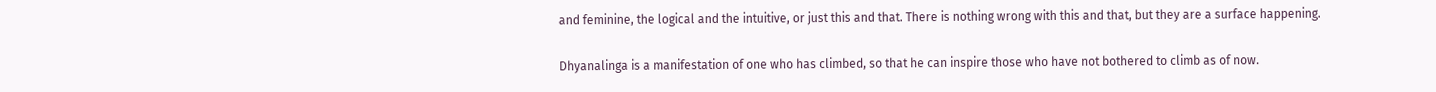and feminine, the logical and the intuitive, or just this and that. There is nothing wrong with this and that, but they are a surface happening.

Dhyanalinga is a manifestation of one who has climbed, so that he can inspire those who have not bothered to climb as of now.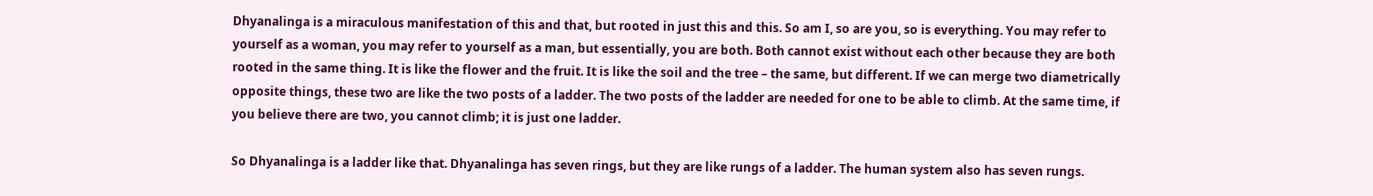Dhyanalinga is a miraculous manifestation of this and that, but rooted in just this and this. So am I, so are you, so is everything. You may refer to yourself as a woman, you may refer to yourself as a man, but essentially, you are both. Both cannot exist without each other because they are both rooted in the same thing. It is like the flower and the fruit. It is like the soil and the tree – the same, but different. If we can merge two diametrically opposite things, these two are like the two posts of a ladder. The two posts of the ladder are needed for one to be able to climb. At the same time, if you believe there are two, you cannot climb; it is just one ladder.

So Dhyanalinga is a ladder like that. Dhyanalinga has seven rings, but they are like rungs of a ladder. The human system also has seven rungs.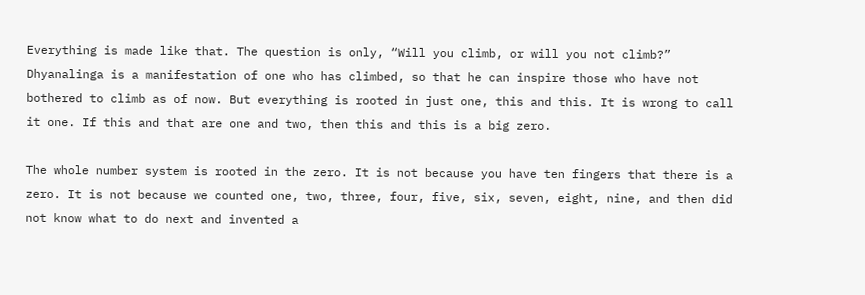Everything is made like that. The question is only, “Will you climb, or will you not climb?” Dhyanalinga is a manifestation of one who has climbed, so that he can inspire those who have not bothered to climb as of now. But everything is rooted in just one, this and this. It is wrong to call it one. If this and that are one and two, then this and this is a big zero.

The whole number system is rooted in the zero. It is not because you have ten fingers that there is a zero. It is not because we counted one, two, three, four, five, six, seven, eight, nine, and then did not know what to do next and invented a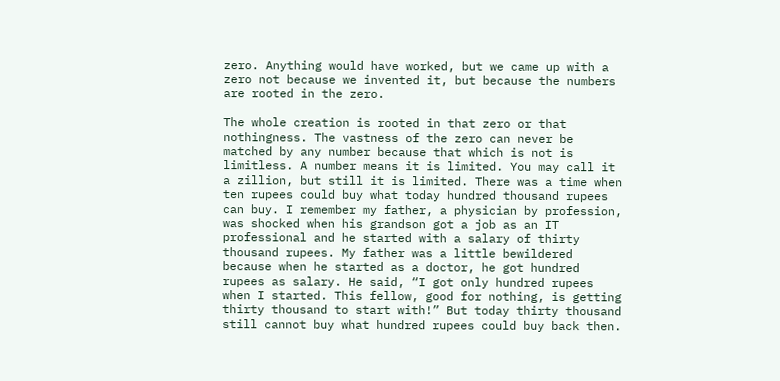zero. Anything would have worked, but we came up with a zero not because we invented it, but because the numbers are rooted in the zero.

The whole creation is rooted in that zero or that nothingness. The vastness of the zero can never be matched by any number because that which is not is limitless. A number means it is limited. You may call it a zillion, but still it is limited. There was a time when ten rupees could buy what today hundred thousand rupees can buy. I remember my father, a physician by profession, was shocked when his grandson got a job as an IT professional and he started with a salary of thirty thousand rupees. My father was a little bewildered because when he started as a doctor, he got hundred rupees as salary. He said, “I got only hundred rupees when I started. This fellow, good for nothing, is getting thirty thousand to start with!” But today thirty thousand still cannot buy what hundred rupees could buy back then.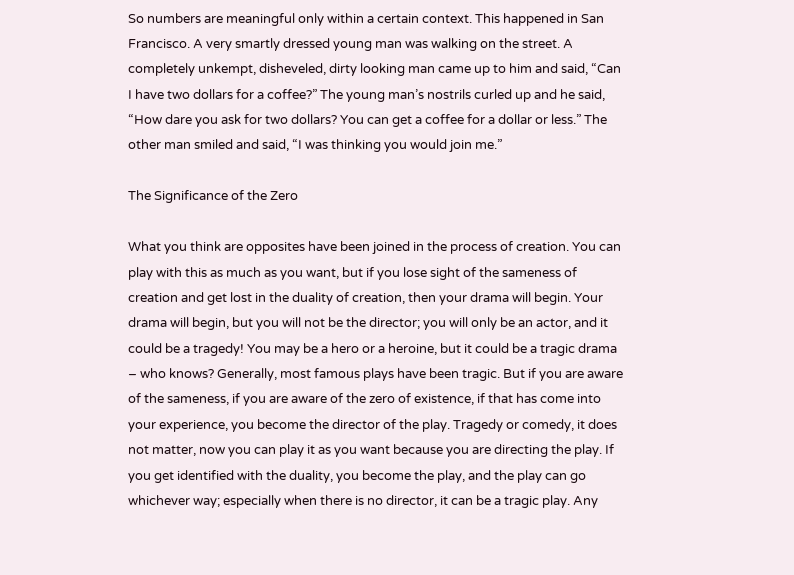So numbers are meaningful only within a certain context. This happened in San Francisco. A very smartly dressed young man was walking on the street. A completely unkempt, disheveled, dirty looking man came up to him and said, “Can I have two dollars for a coffee?” The young man’s nostrils curled up and he said, “How dare you ask for two dollars? You can get a coffee for a dollar or less.” The other man smiled and said, “I was thinking you would join me.”

The Significance of the Zero

What you think are opposites have been joined in the process of creation. You can play with this as much as you want, but if you lose sight of the sameness of creation and get lost in the duality of creation, then your drama will begin. Your drama will begin, but you will not be the director; you will only be an actor, and it could be a tragedy! You may be a hero or a heroine, but it could be a tragic drama – who knows? Generally, most famous plays have been tragic. But if you are aware of the sameness, if you are aware of the zero of existence, if that has come into your experience, you become the director of the play. Tragedy or comedy, it does not matter, now you can play it as you want because you are directing the play. If you get identified with the duality, you become the play, and the play can go whichever way; especially when there is no director, it can be a tragic play. Any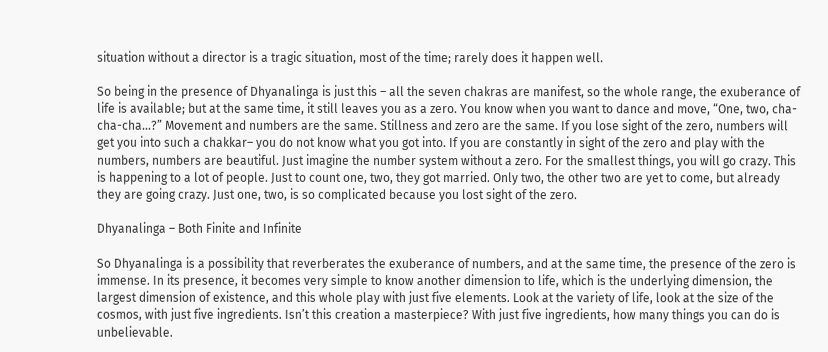situation without a director is a tragic situation, most of the time; rarely does it happen well.

So being in the presence of Dhyanalinga is just this – all the seven chakras are manifest, so the whole range, the exuberance of life is available; but at the same time, it still leaves you as a zero. You know when you want to dance and move, “One, two, cha-cha-cha…?” Movement and numbers are the same. Stillness and zero are the same. If you lose sight of the zero, numbers will get you into such a chakkar– you do not know what you got into. If you are constantly in sight of the zero and play with the numbers, numbers are beautiful. Just imagine the number system without a zero. For the smallest things, you will go crazy. This is happening to a lot of people. Just to count one, two, they got married. Only two, the other two are yet to come, but already they are going crazy. Just one, two, is so complicated because you lost sight of the zero.

Dhyanalinga – Both Finite and Infinite

So Dhyanalinga is a possibility that reverberates the exuberance of numbers, and at the same time, the presence of the zero is immense. In its presence, it becomes very simple to know another dimension to life, which is the underlying dimension, the largest dimension of existence, and this whole play with just five elements. Look at the variety of life, look at the size of the cosmos, with just five ingredients. Isn’t this creation a masterpiece? With just five ingredients, how many things you can do is unbelievable.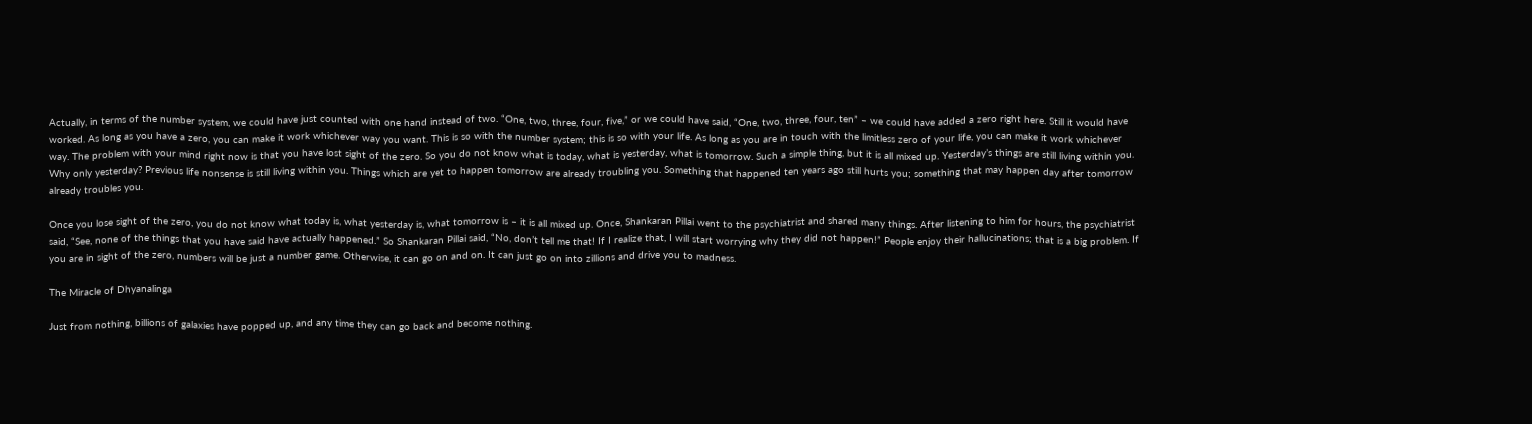Actually, in terms of the number system, we could have just counted with one hand instead of two. “One, two, three, four, five,” or we could have said, “One, two, three, four, ten” – we could have added a zero right here. Still it would have worked. As long as you have a zero, you can make it work whichever way you want. This is so with the number system; this is so with your life. As long as you are in touch with the limitless zero of your life, you can make it work whichever way. The problem with your mind right now is that you have lost sight of the zero. So you do not know what is today, what is yesterday, what is tomorrow. Such a simple thing, but it is all mixed up. Yesterday’s things are still living within you. Why only yesterday? Previous life nonsense is still living within you. Things which are yet to happen tomorrow are already troubling you. Something that happened ten years ago still hurts you; something that may happen day after tomorrow already troubles you.

Once you lose sight of the zero, you do not know what today is, what yesterday is, what tomorrow is – it is all mixed up. Once, Shankaran Pillai went to the psychiatrist and shared many things. After listening to him for hours, the psychiatrist said, “See, none of the things that you have said have actually happened.” So Shankaran Pillai said, “No, don’t tell me that! If I realize that, I will start worrying why they did not happen!” People enjoy their hallucinations; that is a big problem. If you are in sight of the zero, numbers will be just a number game. Otherwise, it can go on and on. It can just go on into zillions and drive you to madness.

The Miracle of Dhyanalinga

Just from nothing, billions of galaxies have popped up, and any time they can go back and become nothing.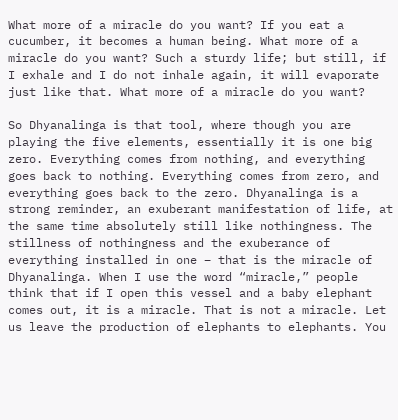What more of a miracle do you want? If you eat a cucumber, it becomes a human being. What more of a miracle do you want? Such a sturdy life; but still, if I exhale and I do not inhale again, it will evaporate just like that. What more of a miracle do you want?

So Dhyanalinga is that tool, where though you are playing the five elements, essentially it is one big zero. Everything comes from nothing, and everything goes back to nothing. Everything comes from zero, and everything goes back to the zero. Dhyanalinga is a strong reminder, an exuberant manifestation of life, at the same time absolutely still like nothingness. The stillness of nothingness and the exuberance of everything installed in one – that is the miracle of Dhyanalinga. When I use the word “miracle,” people think that if I open this vessel and a baby elephant comes out, it is a miracle. That is not a miracle. Let us leave the production of elephants to elephants. You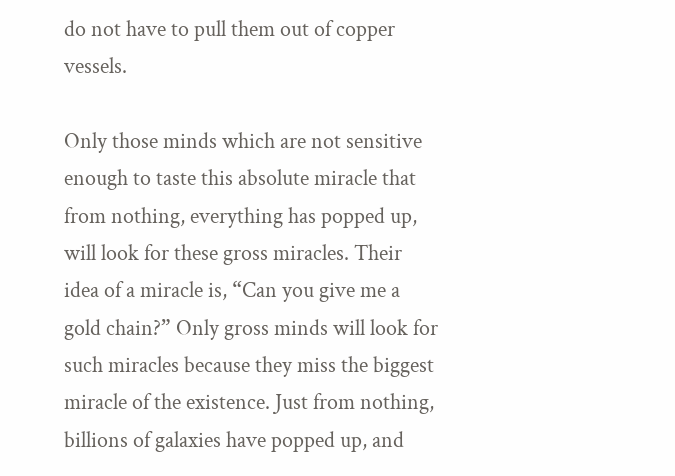do not have to pull them out of copper vessels.

Only those minds which are not sensitive enough to taste this absolute miracle that from nothing, everything has popped up, will look for these gross miracles. Their idea of a miracle is, “Can you give me a gold chain?” Only gross minds will look for such miracles because they miss the biggest miracle of the existence. Just from nothing, billions of galaxies have popped up, and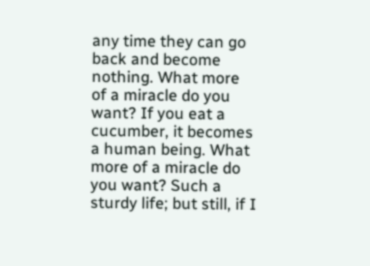any time they can go back and become nothing. What more of a miracle do you want? If you eat a cucumber, it becomes a human being. What more of a miracle do you want? Such a sturdy life; but still, if I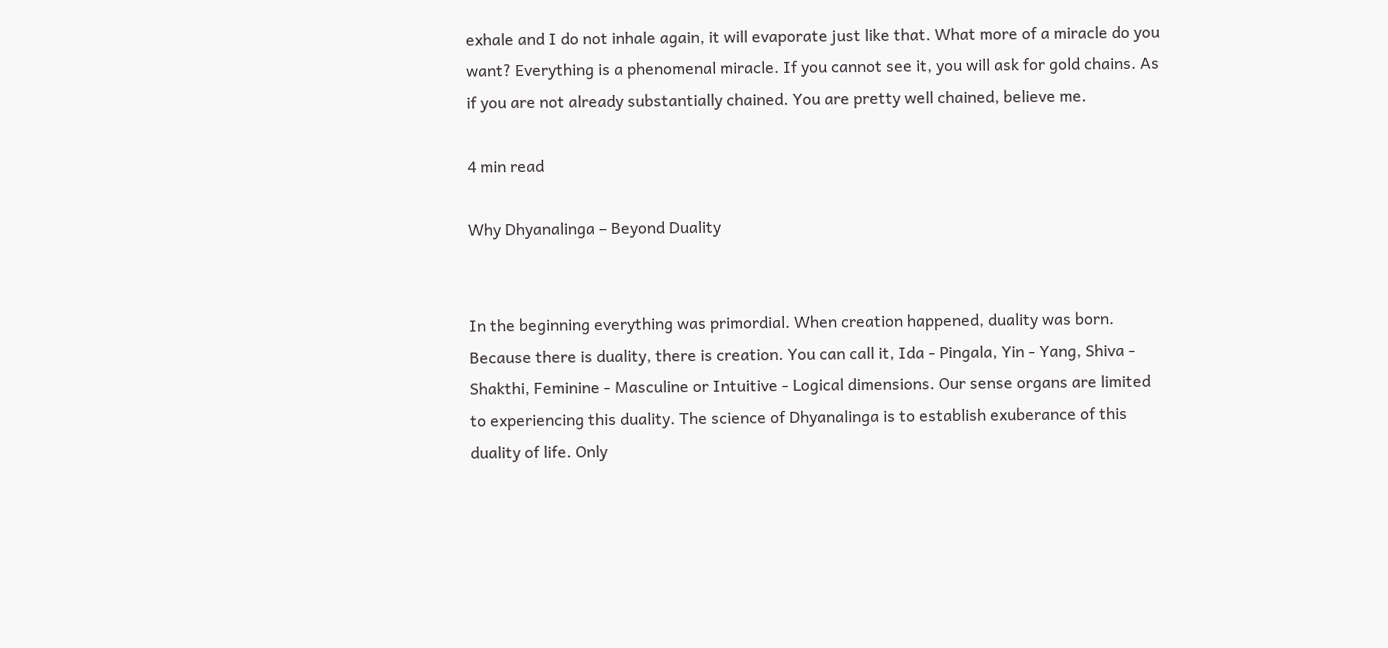exhale and I do not inhale again, it will evaporate just like that. What more of a miracle do you want? Everything is a phenomenal miracle. If you cannot see it, you will ask for gold chains. As if you are not already substantially chained. You are pretty well chained, believe me.

4 min read

Why Dhyanalinga – Beyond Duality


In the beginning everything was primordial. When creation happened, duality was born. Because there is duality, there is creation. You can call it, Ida - Pingala, Yin - Yang, Shiva - Shakthi, Feminine - Masculine or Intuitive - Logical dimensions. Our sense organs are limited to experiencing this duality. The science of Dhyanalinga is to establish exuberance of this duality of life. Only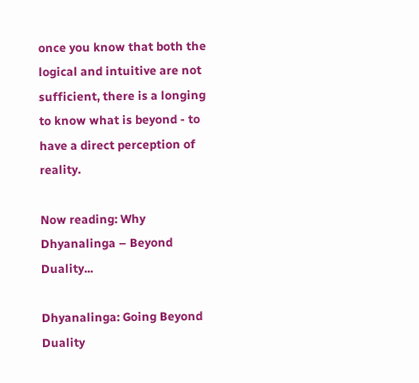once you know that both the logical and intuitive are not sufficient, there is a longing to know what is beyond - to have a direct perception of reality.

Now reading: Why Dhyanalinga – Beyond Duality...

Dhyanalinga: Going Beyond Duality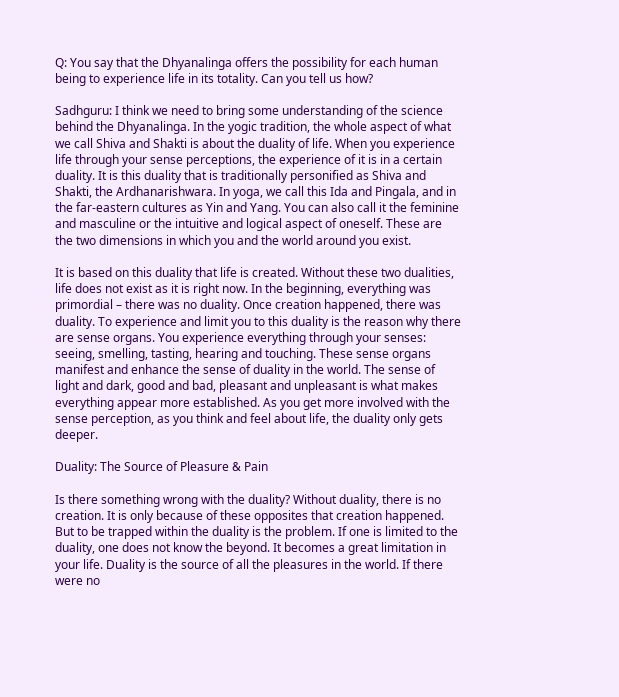Q: You say that the Dhyanalinga offers the possibility for each human being to experience life in its totality. Can you tell us how?

Sadhguru: I think we need to bring some understanding of the science behind the Dhyanalinga. In the yogic tradition, the whole aspect of what we call Shiva and Shakti is about the duality of life. When you experience life through your sense perceptions, the experience of it is in a certain duality. It is this duality that is traditionally personified as Shiva and Shakti, the Ardhanarishwara. In yoga, we call this Ida and Pingala, and in the far-eastern cultures as Yin and Yang. You can also call it the feminine and masculine or the intuitive and logical aspect of oneself. These are the two dimensions in which you and the world around you exist.

It is based on this duality that life is created. Without these two dualities, life does not exist as it is right now. In the beginning, everything was primordial – there was no duality. Once creation happened, there was duality. To experience and limit you to this duality is the reason why there are sense organs. You experience everything through your senses: seeing, smelling, tasting, hearing and touching. These sense organs manifest and enhance the sense of duality in the world. The sense of light and dark, good and bad, pleasant and unpleasant is what makes everything appear more established. As you get more involved with the sense perception, as you think and feel about life, the duality only gets deeper.

Duality: The Source of Pleasure & Pain

Is there something wrong with the duality? Without duality, there is no creation. It is only because of these opposites that creation happened. But to be trapped within the duality is the problem. If one is limited to the duality, one does not know the beyond. It becomes a great limitation in your life. Duality is the source of all the pleasures in the world. If there were no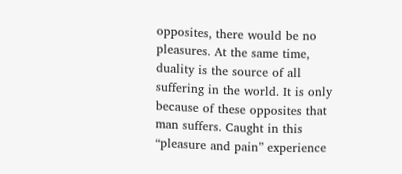opposites, there would be no pleasures. At the same time, duality is the source of all suffering in the world. It is only because of these opposites that man suffers. Caught in this “pleasure and pain” experience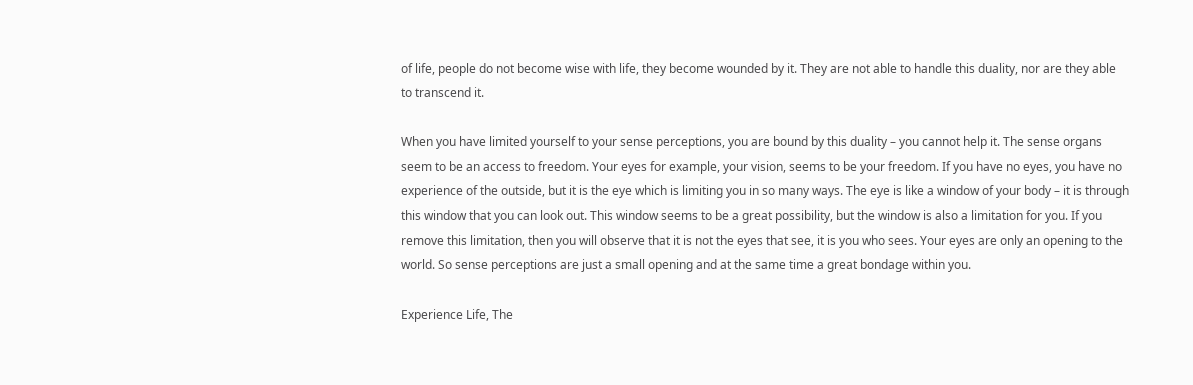of life, people do not become wise with life, they become wounded by it. They are not able to handle this duality, nor are they able to transcend it.

When you have limited yourself to your sense perceptions, you are bound by this duality – you cannot help it. The sense organs seem to be an access to freedom. Your eyes for example, your vision, seems to be your freedom. If you have no eyes, you have no experience of the outside, but it is the eye which is limiting you in so many ways. The eye is like a window of your body – it is through this window that you can look out. This window seems to be a great possibility, but the window is also a limitation for you. If you remove this limitation, then you will observe that it is not the eyes that see, it is you who sees. Your eyes are only an opening to the world. So sense perceptions are just a small opening and at the same time a great bondage within you.

Experience Life, The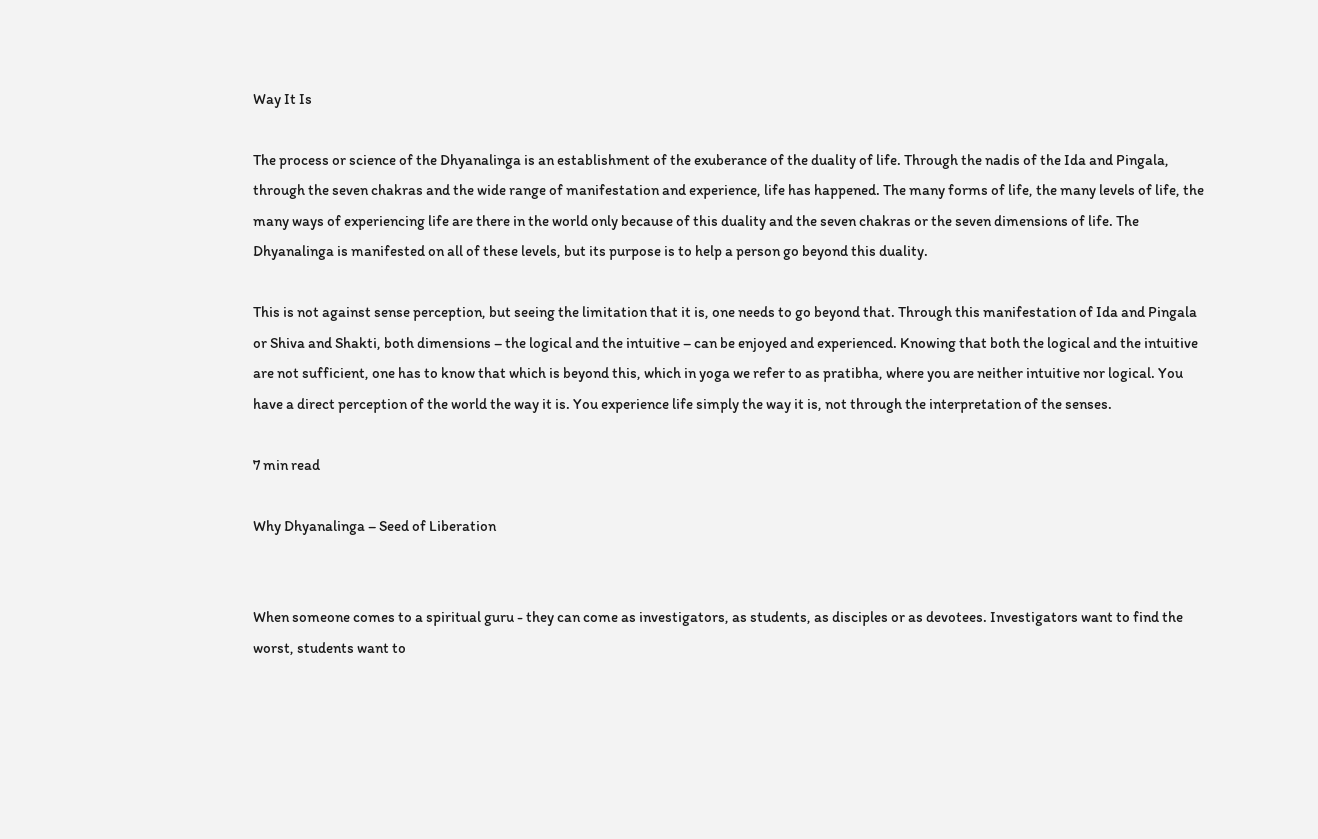Way It Is

The process or science of the Dhyanalinga is an establishment of the exuberance of the duality of life. Through the nadis of the Ida and Pingala, through the seven chakras and the wide range of manifestation and experience, life has happened. The many forms of life, the many levels of life, the many ways of experiencing life are there in the world only because of this duality and the seven chakras or the seven dimensions of life. The Dhyanalinga is manifested on all of these levels, but its purpose is to help a person go beyond this duality.

This is not against sense perception, but seeing the limitation that it is, one needs to go beyond that. Through this manifestation of Ida and Pingala or Shiva and Shakti, both dimensions – the logical and the intuitive – can be enjoyed and experienced. Knowing that both the logical and the intuitive are not sufficient, one has to know that which is beyond this, which in yoga we refer to as pratibha, where you are neither intuitive nor logical. You have a direct perception of the world the way it is. You experience life simply the way it is, not through the interpretation of the senses.

7 min read

Why Dhyanalinga – Seed of Liberation


When someone comes to a spiritual guru - they can come as investigators, as students, as disciples or as devotees. Investigators want to find the worst, students want to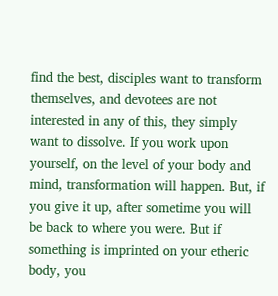find the best, disciples want to transform themselves, and devotees are not interested in any of this, they simply want to dissolve. If you work upon yourself, on the level of your body and mind, transformation will happen. But, if you give it up, after sometime you will be back to where you were. But if something is imprinted on your etheric body, you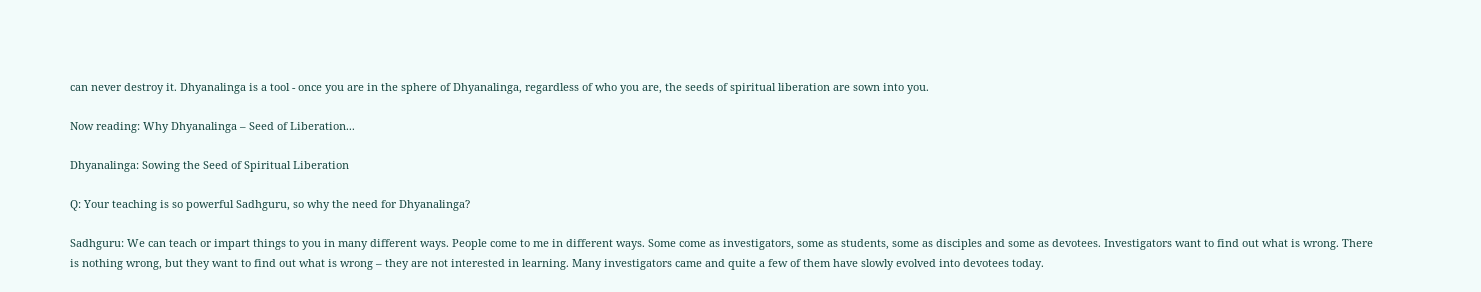can never destroy it. Dhyanalinga is a tool - once you are in the sphere of Dhyanalinga, regardless of who you are, the seeds of spiritual liberation are sown into you.

Now reading: Why Dhyanalinga – Seed of Liberation...

Dhyanalinga: Sowing the Seed of Spiritual Liberation

Q: Your teaching is so powerful Sadhguru, so why the need for Dhyanalinga?

Sadhguru: We can teach or impart things to you in many different ways. People come to me in different ways. Some come as investigators, some as students, some as disciples and some as devotees. Investigators want to find out what is wrong. There is nothing wrong, but they want to find out what is wrong – they are not interested in learning. Many investigators came and quite a few of them have slowly evolved into devotees today.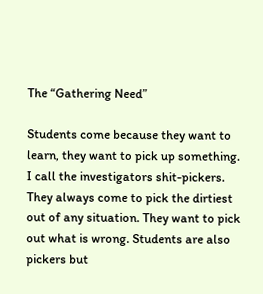The “Gathering Need”

Students come because they want to learn, they want to pick up something. I call the investigators shit-pickers. They always come to pick the dirtiest out of any situation. They want to pick out what is wrong. Students are also pickers but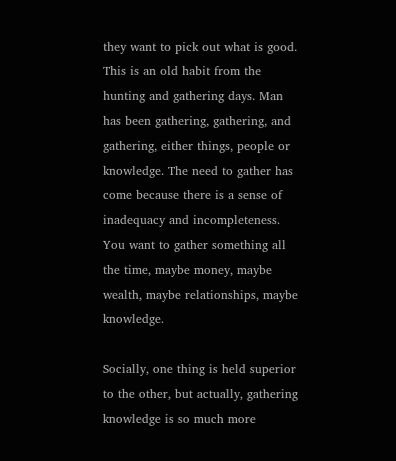they want to pick out what is good. This is an old habit from the hunting and gathering days. Man has been gathering, gathering, and gathering, either things, people or knowledge. The need to gather has come because there is a sense of inadequacy and incompleteness. You want to gather something all the time, maybe money, maybe wealth, maybe relationships, maybe knowledge.

Socially, one thing is held superior to the other, but actually, gathering knowledge is so much more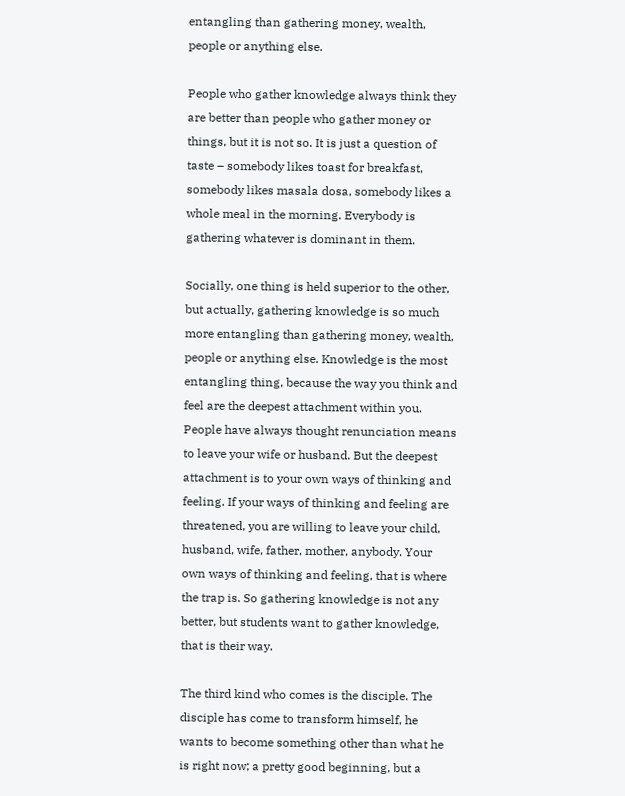entangling than gathering money, wealth, people or anything else.

People who gather knowledge always think they are better than people who gather money or things, but it is not so. It is just a question of taste – somebody likes toast for breakfast, somebody likes masala dosa, somebody likes a whole meal in the morning. Everybody is gathering whatever is dominant in them.

Socially, one thing is held superior to the other, but actually, gathering knowledge is so much more entangling than gathering money, wealth, people or anything else. Knowledge is the most entangling thing, because the way you think and feel are the deepest attachment within you. People have always thought renunciation means to leave your wife or husband. But the deepest attachment is to your own ways of thinking and feeling. If your ways of thinking and feeling are threatened, you are willing to leave your child, husband, wife, father, mother, anybody. Your own ways of thinking and feeling, that is where the trap is. So gathering knowledge is not any better, but students want to gather knowledge, that is their way.

The third kind who comes is the disciple. The disciple has come to transform himself, he wants to become something other than what he is right now; a pretty good beginning, but a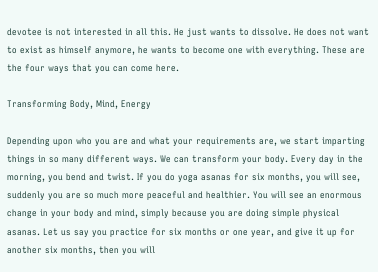devotee is not interested in all this. He just wants to dissolve. He does not want to exist as himself anymore, he wants to become one with everything. These are the four ways that you can come here.

Transforming Body, Mind, Energy

Depending upon who you are and what your requirements are, we start imparting things in so many different ways. We can transform your body. Every day in the morning, you bend and twist. If you do yoga asanas for six months, you will see, suddenly you are so much more peaceful and healthier. You will see an enormous change in your body and mind, simply because you are doing simple physical asanas. Let us say you practice for six months or one year, and give it up for another six months, then you will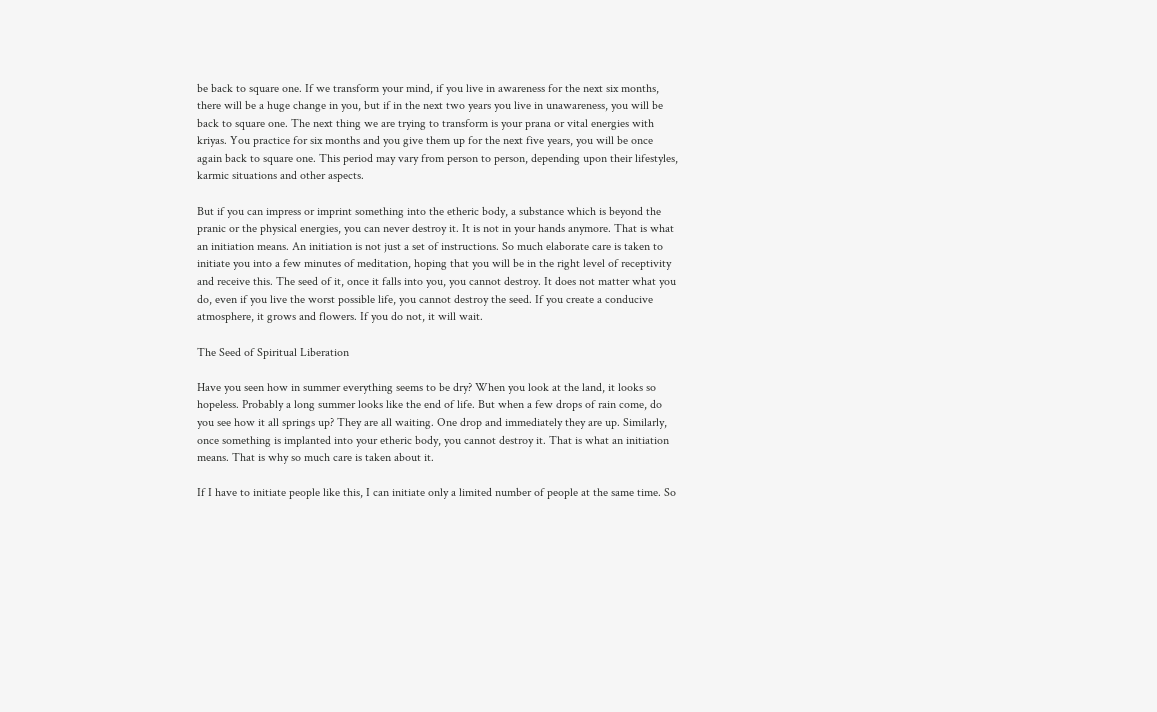be back to square one. If we transform your mind, if you live in awareness for the next six months, there will be a huge change in you, but if in the next two years you live in unawareness, you will be back to square one. The next thing we are trying to transform is your prana or vital energies with kriyas. You practice for six months and you give them up for the next five years, you will be once again back to square one. This period may vary from person to person, depending upon their lifestyles, karmic situations and other aspects.

But if you can impress or imprint something into the etheric body, a substance which is beyond the pranic or the physical energies, you can never destroy it. It is not in your hands anymore. That is what an initiation means. An initiation is not just a set of instructions. So much elaborate care is taken to initiate you into a few minutes of meditation, hoping that you will be in the right level of receptivity and receive this. The seed of it, once it falls into you, you cannot destroy. It does not matter what you do, even if you live the worst possible life, you cannot destroy the seed. If you create a conducive atmosphere, it grows and flowers. If you do not, it will wait.

The Seed of Spiritual Liberation

Have you seen how in summer everything seems to be dry? When you look at the land, it looks so hopeless. Probably a long summer looks like the end of life. But when a few drops of rain come, do you see how it all springs up? They are all waiting. One drop and immediately they are up. Similarly, once something is implanted into your etheric body, you cannot destroy it. That is what an initiation means. That is why so much care is taken about it.

If I have to initiate people like this, I can initiate only a limited number of people at the same time. So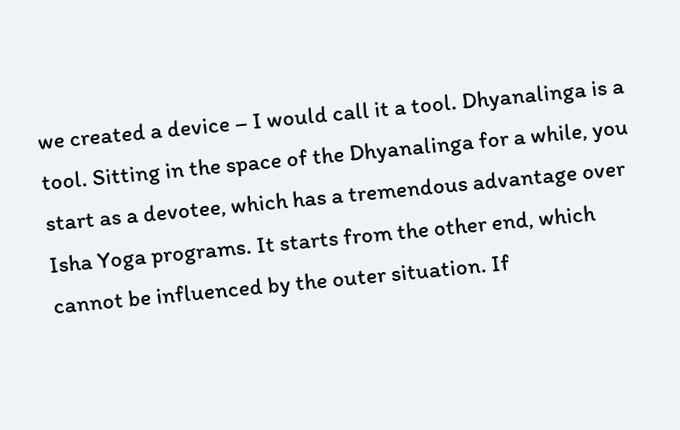we created a device – I would call it a tool. Dhyanalinga is a tool. Sitting in the space of the Dhyanalinga for a while, you start as a devotee, which has a tremendous advantage over Isha Yoga programs. It starts from the other end, which cannot be influenced by the outer situation. If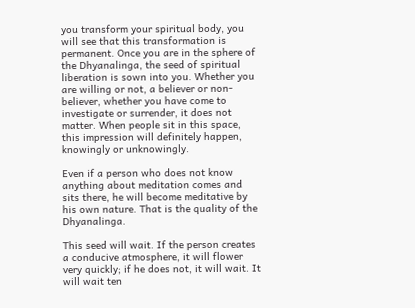you transform your spiritual body, you will see that this transformation is permanent. Once you are in the sphere of the Dhyanalinga, the seed of spiritual liberation is sown into you. Whether you are willing or not, a believer or non-believer, whether you have come to investigate or surrender, it does not matter. When people sit in this space, this impression will definitely happen, knowingly or unknowingly.

Even if a person who does not know anything about meditation comes and sits there, he will become meditative by his own nature. That is the quality of the Dhyanalinga.

This seed will wait. If the person creates a conducive atmosphere, it will flower very quickly; if he does not, it will wait. It will wait ten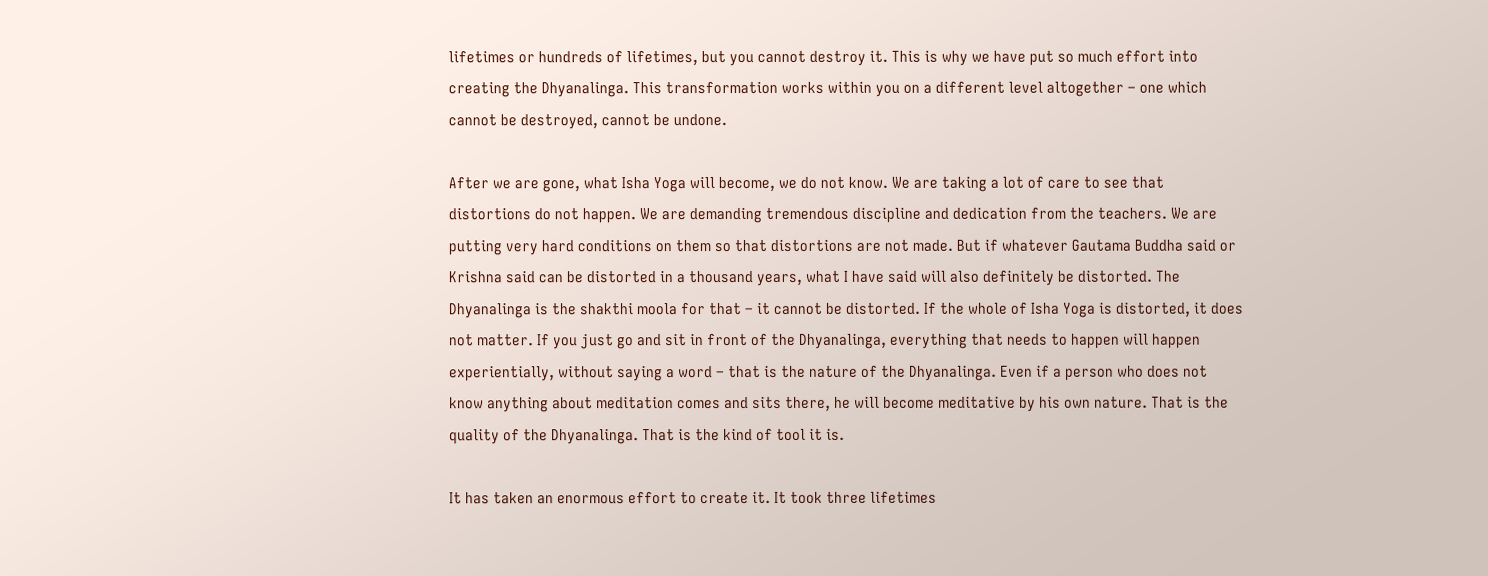lifetimes or hundreds of lifetimes, but you cannot destroy it. This is why we have put so much effort into creating the Dhyanalinga. This transformation works within you on a different level altogether – one which cannot be destroyed, cannot be undone.

After we are gone, what Isha Yoga will become, we do not know. We are taking a lot of care to see that distortions do not happen. We are demanding tremendous discipline and dedication from the teachers. We are putting very hard conditions on them so that distortions are not made. But if whatever Gautama Buddha said or Krishna said can be distorted in a thousand years, what I have said will also definitely be distorted. The Dhyanalinga is the shakthi moola for that – it cannot be distorted. If the whole of Isha Yoga is distorted, it does not matter. If you just go and sit in front of the Dhyanalinga, everything that needs to happen will happen experientially, without saying a word – that is the nature of the Dhyanalinga. Even if a person who does not know anything about meditation comes and sits there, he will become meditative by his own nature. That is the quality of the Dhyanalinga. That is the kind of tool it is.

It has taken an enormous effort to create it. It took three lifetimes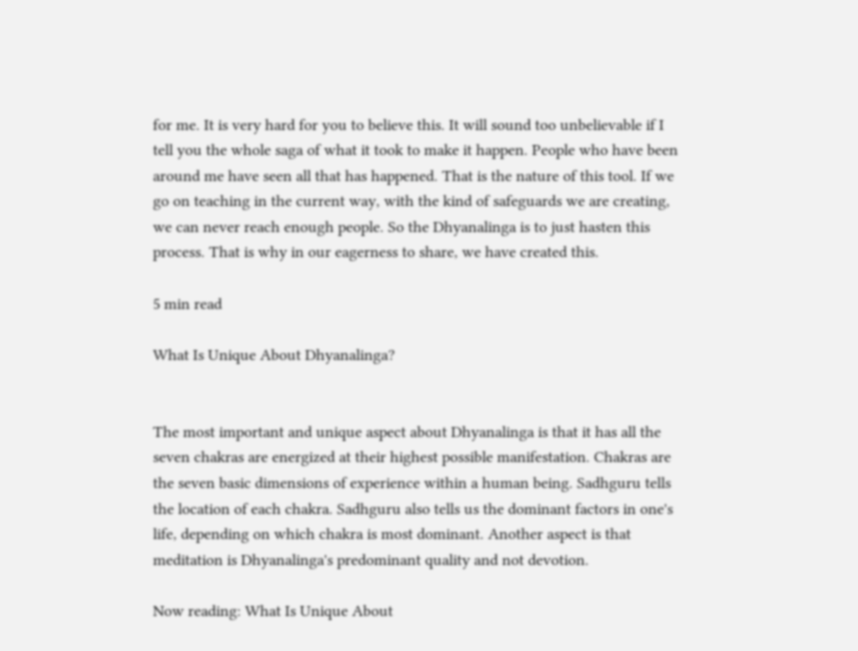for me. It is very hard for you to believe this. It will sound too unbelievable if I tell you the whole saga of what it took to make it happen. People who have been around me have seen all that has happened. That is the nature of this tool. If we go on teaching in the current way, with the kind of safeguards we are creating, we can never reach enough people. So the Dhyanalinga is to just hasten this process. That is why in our eagerness to share, we have created this.

5 min read

What Is Unique About Dhyanalinga?


The most important and unique aspect about Dhyanalinga is that it has all the seven chakras are energized at their highest possible manifestation. Chakras are the seven basic dimensions of experience within a human being. Sadhguru tells the location of each chakra. Sadhguru also tells us the dominant factors in one's life, depending on which chakra is most dominant. Another aspect is that meditation is Dhyanalinga's predominant quality and not devotion.

Now reading: What Is Unique About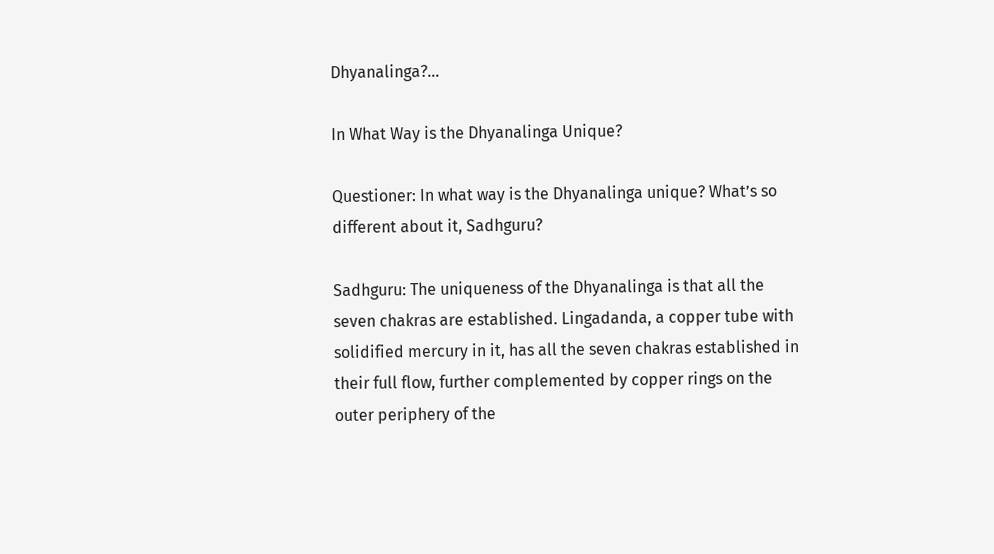Dhyanalinga?...

In What Way is the Dhyanalinga Unique?

Questioner: In what way is the Dhyanalinga unique? What’s so different about it, Sadhguru?

Sadhguru: The uniqueness of the Dhyanalinga is that all the seven chakras are established. Lingadanda, a copper tube with solidified mercury in it, has all the seven chakras established in their full flow, further complemented by copper rings on the outer periphery of the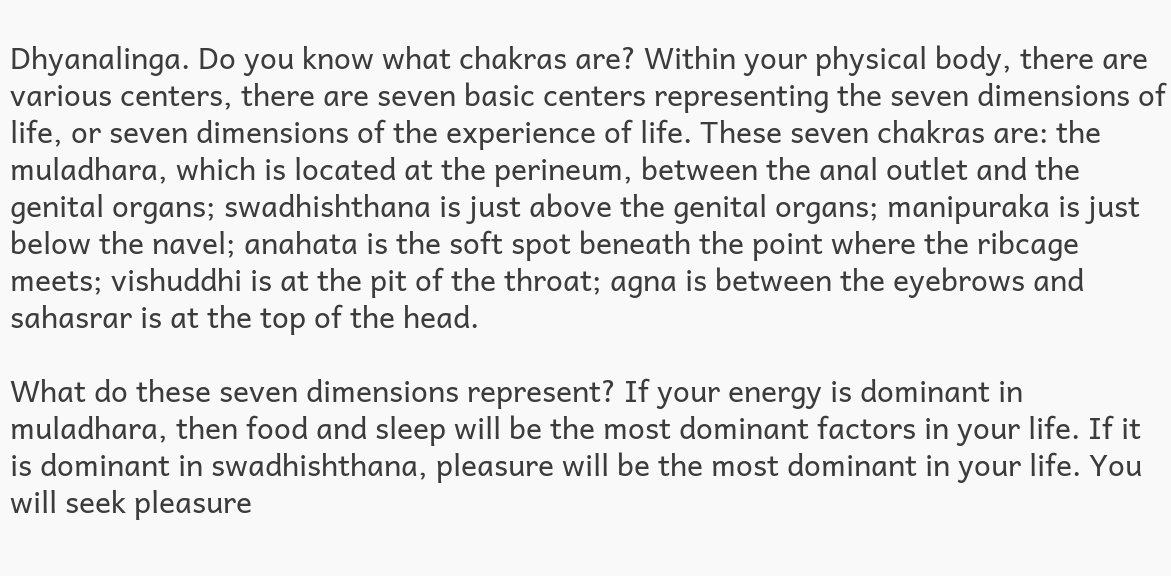Dhyanalinga. Do you know what chakras are? Within your physical body, there are various centers, there are seven basic centers representing the seven dimensions of life, or seven dimensions of the experience of life. These seven chakras are: the muladhara, which is located at the perineum, between the anal outlet and the genital organs; swadhishthana is just above the genital organs; manipuraka is just below the navel; anahata is the soft spot beneath the point where the ribcage meets; vishuddhi is at the pit of the throat; agna is between the eyebrows and sahasrar is at the top of the head.

What do these seven dimensions represent? If your energy is dominant in muladhara, then food and sleep will be the most dominant factors in your life. If it is dominant in swadhishthana, pleasure will be the most dominant in your life. You will seek pleasure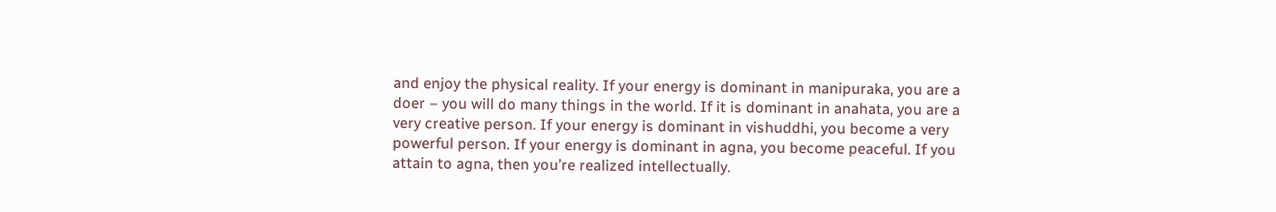and enjoy the physical reality. If your energy is dominant in manipuraka, you are a doer – you will do many things in the world. If it is dominant in anahata, you are a very creative person. If your energy is dominant in vishuddhi, you become a very powerful person. If your energy is dominant in agna, you become peaceful. If you attain to agna, then you’re realized intellectually.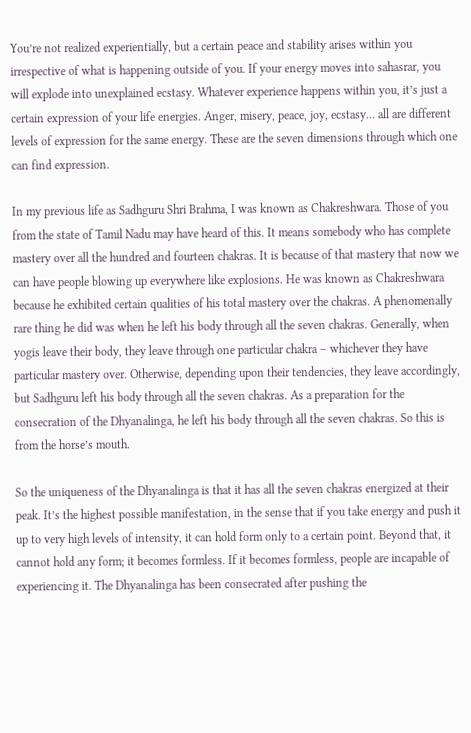You’re not realized experientially, but a certain peace and stability arises within you irrespective of what is happening outside of you. If your energy moves into sahasrar, you will explode into unexplained ecstasy. Whatever experience happens within you, it’s just a certain expression of your life energies. Anger, misery, peace, joy, ecstasy… all are different levels of expression for the same energy. These are the seven dimensions through which one can find expression.

In my previous life as Sadhguru Shri Brahma, I was known as Chakreshwara. Those of you from the state of Tamil Nadu may have heard of this. It means somebody who has complete mastery over all the hundred and fourteen chakras. It is because of that mastery that now we can have people blowing up everywhere like explosions. He was known as Chakreshwara because he exhibited certain qualities of his total mastery over the chakras. A phenomenally rare thing he did was when he left his body through all the seven chakras. Generally, when yogis leave their body, they leave through one particular chakra – whichever they have particular mastery over. Otherwise, depending upon their tendencies, they leave accordingly, but Sadhguru left his body through all the seven chakras. As a preparation for the consecration of the Dhyanalinga, he left his body through all the seven chakras. So this is from the horse’s mouth.

So the uniqueness of the Dhyanalinga is that it has all the seven chakras energized at their peak. It’s the highest possible manifestation, in the sense that if you take energy and push it up to very high levels of intensity, it can hold form only to a certain point. Beyond that, it cannot hold any form; it becomes formless. If it becomes formless, people are incapable of experiencing it. The Dhyanalinga has been consecrated after pushing the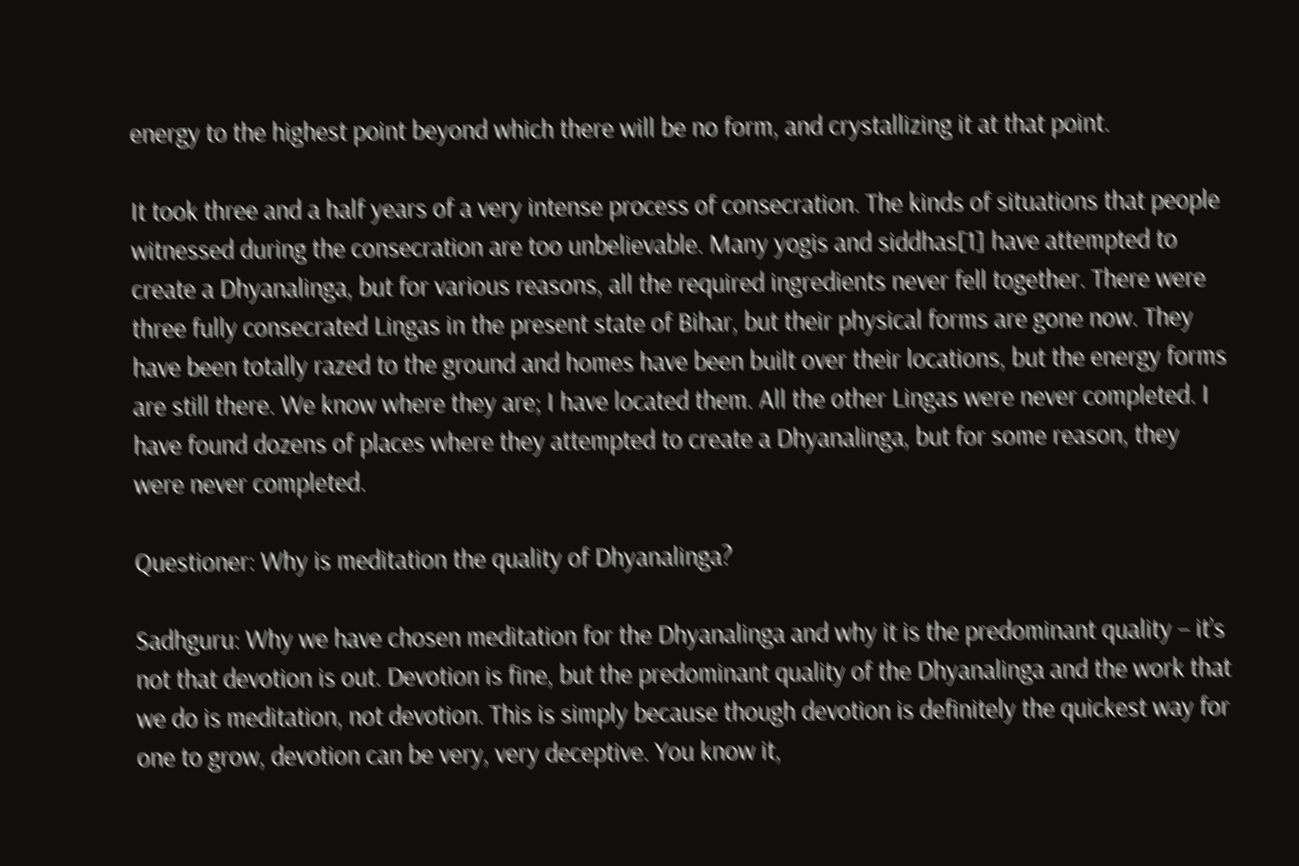energy to the highest point beyond which there will be no form, and crystallizing it at that point.

It took three and a half years of a very intense process of consecration. The kinds of situations that people witnessed during the consecration are too unbelievable. Many yogis and siddhas[1] have attempted to create a Dhyanalinga, but for various reasons, all the required ingredients never fell together. There were three fully consecrated Lingas in the present state of Bihar, but their physical forms are gone now. They have been totally razed to the ground and homes have been built over their locations, but the energy forms are still there. We know where they are; I have located them. All the other Lingas were never completed. I have found dozens of places where they attempted to create a Dhyanalinga, but for some reason, they were never completed.

Questioner: Why is meditation the quality of Dhyanalinga?

Sadhguru: Why we have chosen meditation for the Dhyanalinga and why it is the predominant quality – it’s not that devotion is out. Devotion is fine, but the predominant quality of the Dhyanalinga and the work that we do is meditation, not devotion. This is simply because though devotion is definitely the quickest way for one to grow, devotion can be very, very deceptive. You know it,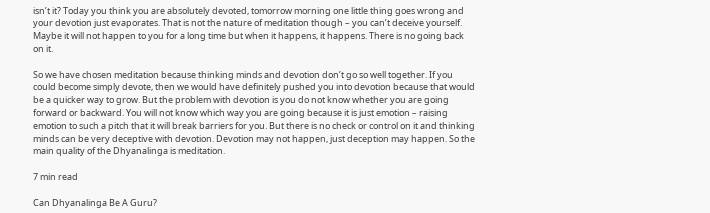isn’t it? Today you think you are absolutely devoted, tomorrow morning one little thing goes wrong and your devotion just evaporates. That is not the nature of meditation though – you can’t deceive yourself. Maybe it will not happen to you for a long time but when it happens, it happens. There is no going back on it.

So we have chosen meditation because thinking minds and devotion don’t go so well together. If you could become simply devote, then we would have definitely pushed you into devotion because that would be a quicker way to grow. But the problem with devotion is you do not know whether you are going forward or backward. You will not know which way you are going because it is just emotion – raising emotion to such a pitch that it will break barriers for you. But there is no check or control on it and thinking minds can be very deceptive with devotion. Devotion may not happen, just deception may happen. So the main quality of the Dhyanalinga is meditation.

7 min read

Can Dhyanalinga Be A Guru?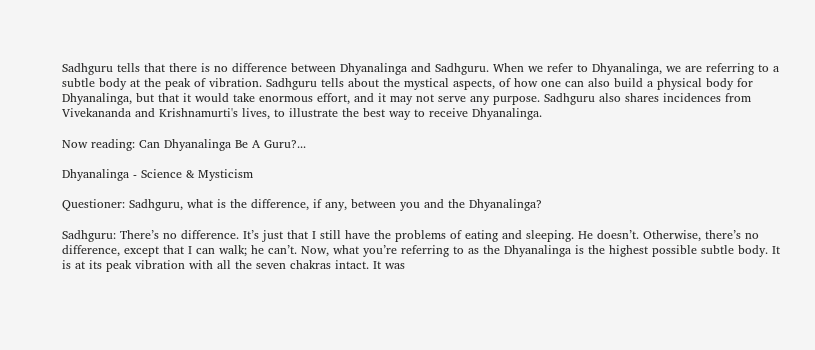Sadhguru tells that there is no difference between Dhyanalinga and Sadhguru. When we refer to Dhyanalinga, we are referring to a subtle body at the peak of vibration. Sadhguru tells about the mystical aspects, of how one can also build a physical body for Dhyanalinga, but that it would take enormous effort, and it may not serve any purpose. Sadhguru also shares incidences from Vivekananda and Krishnamurti's lives, to illustrate the best way to receive Dhyanalinga.

Now reading: Can Dhyanalinga Be A Guru?...

Dhyanalinga - Science & Mysticism

Questioner: Sadhguru, what is the difference, if any, between you and the Dhyanalinga?

Sadhguru: There’s no difference. It’s just that I still have the problems of eating and sleeping. He doesn’t. Otherwise, there’s no difference, except that I can walk; he can’t. Now, what you’re referring to as the Dhyanalinga is the highest possible subtle body. It is at its peak vibration with all the seven chakras intact. It was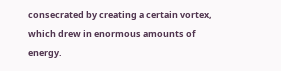consecrated by creating a certain vortex, which drew in enormous amounts of energy.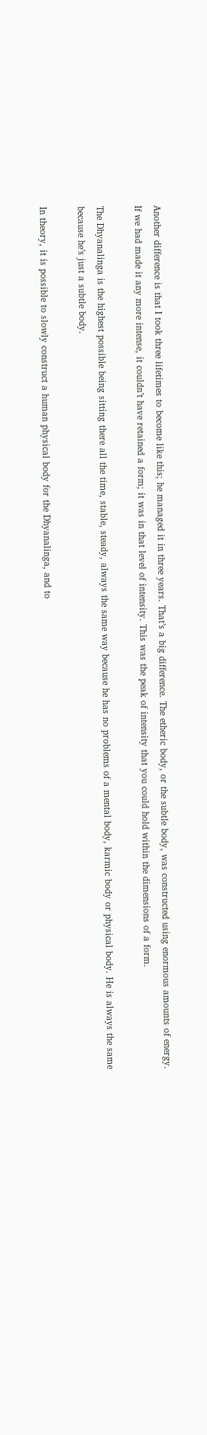Another difference is that I took three lifetimes to become like this; he managed it in three years. That’s a big difference. The etheric body, or the subtle body, was constructed using enormous amounts of energy. If we had made it any more intense, it couldn’t have retained a form; it was in that level of intensity. This was the peak of intensity that you could hold within the dimensions of a form.

The Dhyanalinga is the highest possible being sitting there all the time, stable, steady, always the same way because he has no problems of a mental body, karmic body or physical body. He is always the same because he’s just a subtle body.

In theory, it is possible to slowly construct a human physical body for the Dhyanalinga, and to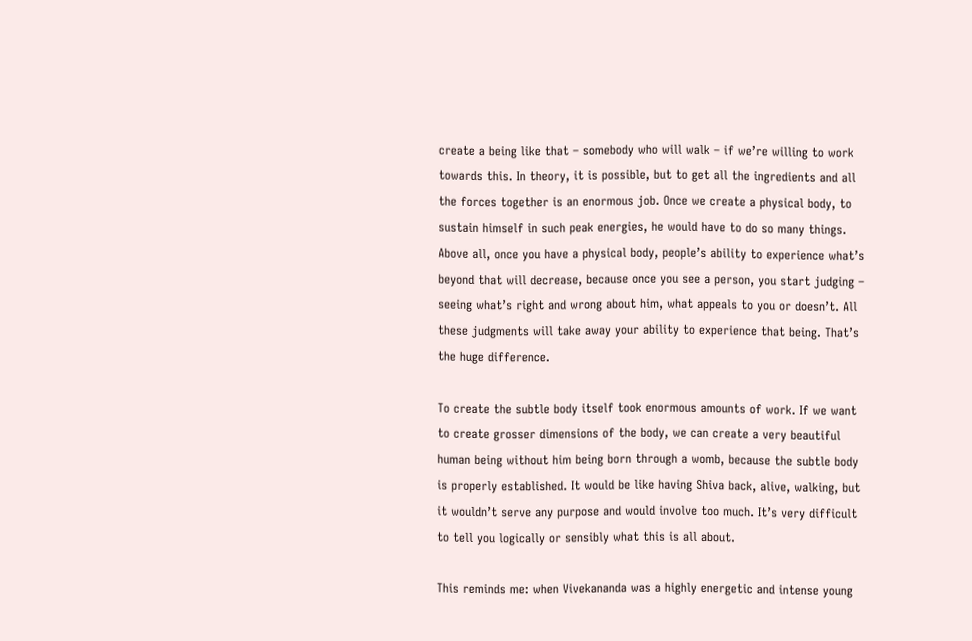create a being like that – somebody who will walk – if we’re willing to work towards this. In theory, it is possible, but to get all the ingredients and all the forces together is an enormous job. Once we create a physical body, to sustain himself in such peak energies, he would have to do so many things. Above all, once you have a physical body, people’s ability to experience what’s beyond that will decrease, because once you see a person, you start judging – seeing what’s right and wrong about him, what appeals to you or doesn’t. All these judgments will take away your ability to experience that being. That’s the huge difference.

To create the subtle body itself took enormous amounts of work. If we want to create grosser dimensions of the body, we can create a very beautiful human being without him being born through a womb, because the subtle body is properly established. It would be like having Shiva back, alive, walking, but it wouldn’t serve any purpose and would involve too much. It’s very difficult to tell you logically or sensibly what this is all about.

This reminds me: when Vivekananda was a highly energetic and intense young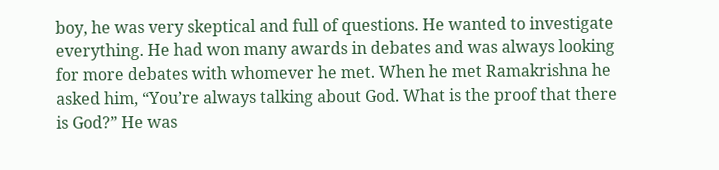boy, he was very skeptical and full of questions. He wanted to investigate everything. He had won many awards in debates and was always looking for more debates with whomever he met. When he met Ramakrishna he asked him, “You’re always talking about God. What is the proof that there is God?” He was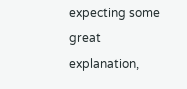expecting some great explanation,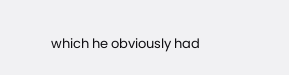which he obviously had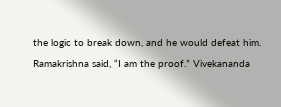the logic to break down, and he would defeat him. Ramakrishna said, “I am the proof.” Vivekananda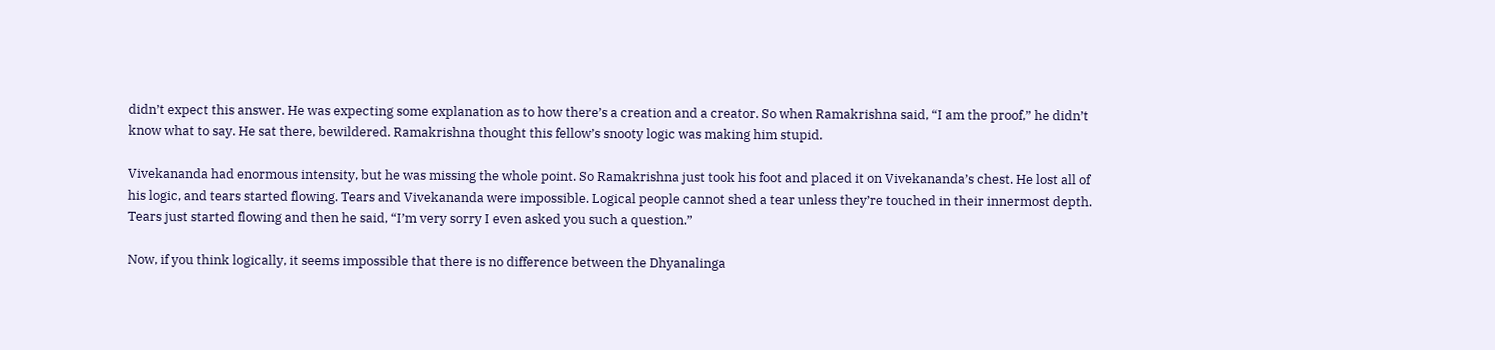didn’t expect this answer. He was expecting some explanation as to how there’s a creation and a creator. So when Ramakrishna said, “I am the proof,” he didn’t know what to say. He sat there, bewildered. Ramakrishna thought this fellow’s snooty logic was making him stupid.

Vivekananda had enormous intensity, but he was missing the whole point. So Ramakrishna just took his foot and placed it on Vivekananda’s chest. He lost all of his logic, and tears started flowing. Tears and Vivekananda were impossible. Logical people cannot shed a tear unless they’re touched in their innermost depth. Tears just started flowing and then he said, “I’m very sorry I even asked you such a question.”

Now, if you think logically, it seems impossible that there is no difference between the Dhyanalinga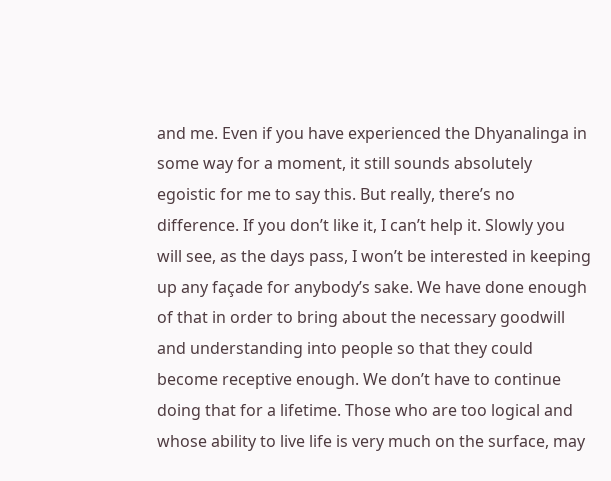and me. Even if you have experienced the Dhyanalinga in some way for a moment, it still sounds absolutely egoistic for me to say this. But really, there’s no difference. If you don’t like it, I can’t help it. Slowly you will see, as the days pass, I won’t be interested in keeping up any façade for anybody’s sake. We have done enough of that in order to bring about the necessary goodwill and understanding into people so that they could become receptive enough. We don’t have to continue doing that for a lifetime. Those who are too logical and whose ability to live life is very much on the surface, may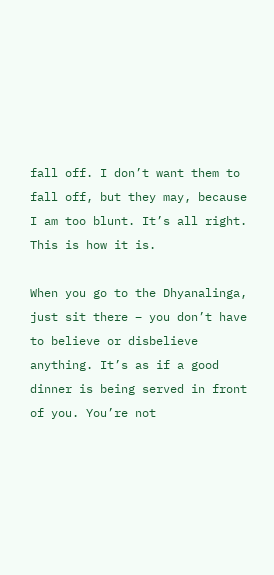fall off. I don’t want them to fall off, but they may, because I am too blunt. It’s all right. This is how it is.

When you go to the Dhyanalinga, just sit there – you don’t have to believe or disbelieve anything. It’s as if a good dinner is being served in front of you. You’re not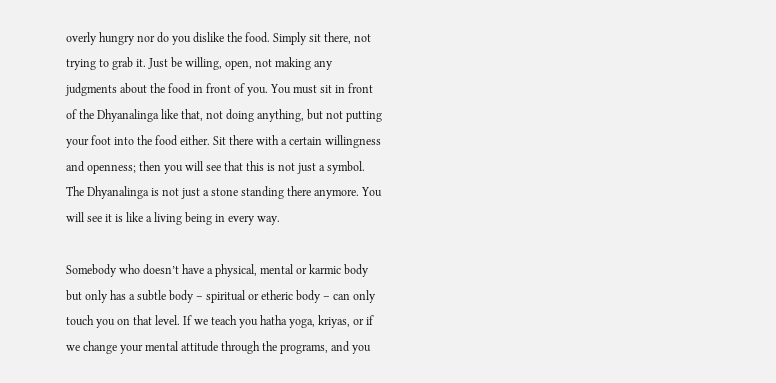overly hungry nor do you dislike the food. Simply sit there, not trying to grab it. Just be willing, open, not making any judgments about the food in front of you. You must sit in front of the Dhyanalinga like that, not doing anything, but not putting your foot into the food either. Sit there with a certain willingness and openness; then you will see that this is not just a symbol. The Dhyanalinga is not just a stone standing there anymore. You will see it is like a living being in every way.

Somebody who doesn’t have a physical, mental or karmic body but only has a subtle body – spiritual or etheric body – can only touch you on that level. If we teach you hatha yoga, kriyas, or if we change your mental attitude through the programs, and you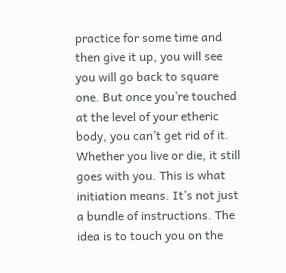practice for some time and then give it up, you will see you will go back to square one. But once you’re touched at the level of your etheric body, you can’t get rid of it. Whether you live or die, it still goes with you. This is what initiation means. It’s not just a bundle of instructions. The idea is to touch you on the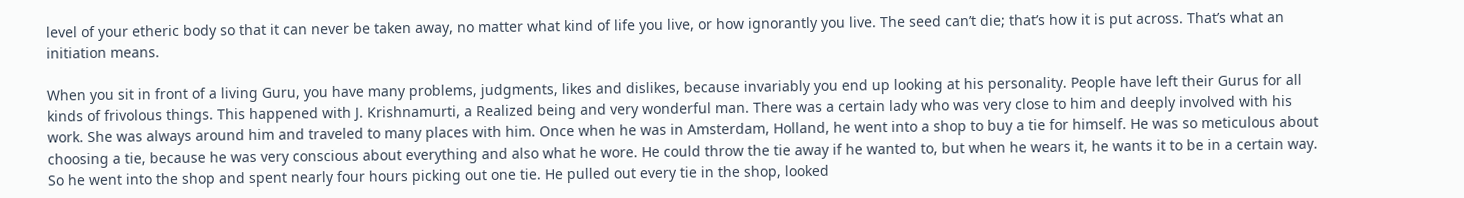level of your etheric body so that it can never be taken away, no matter what kind of life you live, or how ignorantly you live. The seed can’t die; that’s how it is put across. That’s what an initiation means.

When you sit in front of a living Guru, you have many problems, judgments, likes and dislikes, because invariably you end up looking at his personality. People have left their Gurus for all kinds of frivolous things. This happened with J. Krishnamurti, a Realized being and very wonderful man. There was a certain lady who was very close to him and deeply involved with his work. She was always around him and traveled to many places with him. Once when he was in Amsterdam, Holland, he went into a shop to buy a tie for himself. He was so meticulous about choosing a tie, because he was very conscious about everything and also what he wore. He could throw the tie away if he wanted to, but when he wears it, he wants it to be in a certain way. So he went into the shop and spent nearly four hours picking out one tie. He pulled out every tie in the shop, looked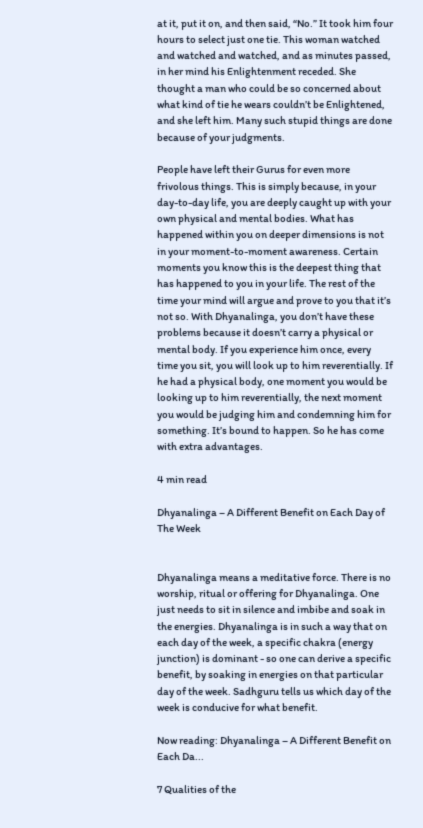at it, put it on, and then said, “No.” It took him four hours to select just one tie. This woman watched and watched and watched, and as minutes passed, in her mind his Enlightenment receded. She thought a man who could be so concerned about what kind of tie he wears couldn’t be Enlightened, and she left him. Many such stupid things are done because of your judgments.

People have left their Gurus for even more frivolous things. This is simply because, in your day-to-day life, you are deeply caught up with your own physical and mental bodies. What has happened within you on deeper dimensions is not in your moment-to-moment awareness. Certain moments you know this is the deepest thing that has happened to you in your life. The rest of the time your mind will argue and prove to you that it’s not so. With Dhyanalinga, you don’t have these problems because it doesn’t carry a physical or mental body. If you experience him once, every time you sit, you will look up to him reverentially. If he had a physical body, one moment you would be looking up to him reverentially, the next moment you would be judging him and condemning him for something. It’s bound to happen. So he has come with extra advantages.

4 min read

Dhyanalinga – A Different Benefit on Each Day of The Week


Dhyanalinga means a meditative force. There is no worship, ritual or offering for Dhyanalinga. One just needs to sit in silence and imbibe and soak in the energies. Dhyanalinga is in such a way that on each day of the week, a specific chakra (energy junction) is dominant - so one can derive a specific benefit, by soaking in energies on that particular day of the week. Sadhguru tells us which day of the week is conducive for what benefit.

Now reading: Dhyanalinga – A Different Benefit on Each Da...

7 Qualities of the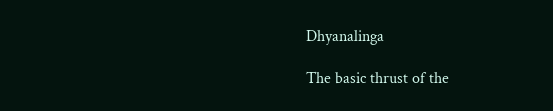Dhyanalinga

The basic thrust of the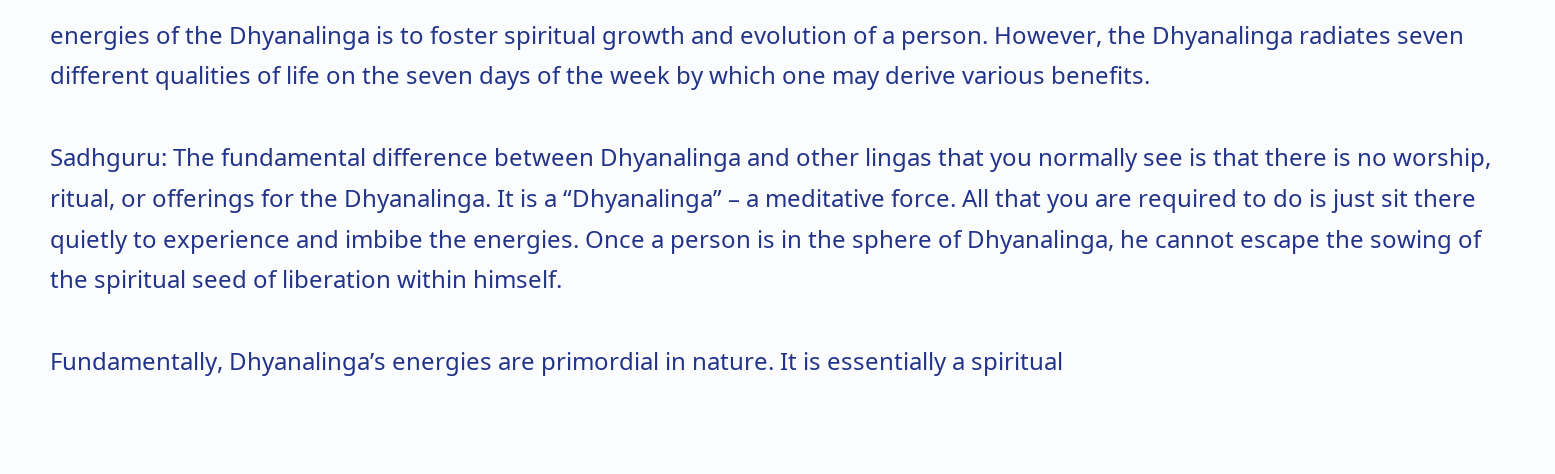energies of the Dhyanalinga is to foster spiritual growth and evolution of a person. However, the Dhyanalinga radiates seven different qualities of life on the seven days of the week by which one may derive various benefits.

Sadhguru: The fundamental difference between Dhyanalinga and other lingas that you normally see is that there is no worship, ritual, or offerings for the Dhyanalinga. It is a “Dhyanalinga” – a meditative force. All that you are required to do is just sit there quietly to experience and imbibe the energies. Once a person is in the sphere of Dhyanalinga, he cannot escape the sowing of the spiritual seed of liberation within himself.

Fundamentally, Dhyanalinga’s energies are primordial in nature. It is essentially a spiritual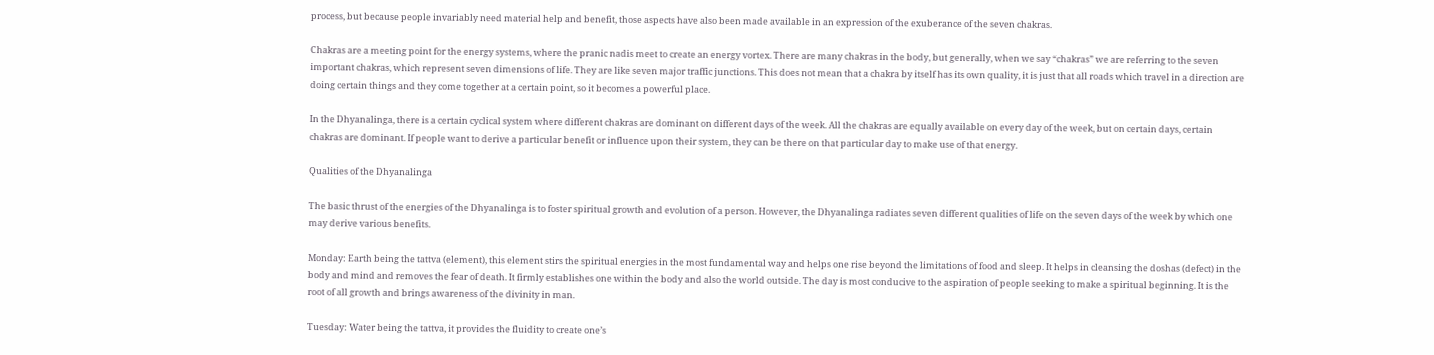process, but because people invariably need material help and benefit, those aspects have also been made available in an expression of the exuberance of the seven chakras.

Chakras are a meeting point for the energy systems, where the pranic nadis meet to create an energy vortex. There are many chakras in the body, but generally, when we say “chakras” we are referring to the seven important chakras, which represent seven dimensions of life. They are like seven major traffic junctions. This does not mean that a chakra by itself has its own quality, it is just that all roads which travel in a direction are doing certain things and they come together at a certain point, so it becomes a powerful place.

In the Dhyanalinga, there is a certain cyclical system where different chakras are dominant on different days of the week. All the chakras are equally available on every day of the week, but on certain days, certain chakras are dominant. If people want to derive a particular benefit or influence upon their system, they can be there on that particular day to make use of that energy.

Qualities of the Dhyanalinga

The basic thrust of the energies of the Dhyanalinga is to foster spiritual growth and evolution of a person. However, the Dhyanalinga radiates seven different qualities of life on the seven days of the week by which one may derive various benefits.

Monday: Earth being the tattva (element), this element stirs the spiritual energies in the most fundamental way and helps one rise beyond the limitations of food and sleep. It helps in cleansing the doshas (defect) in the body and mind and removes the fear of death. It firmly establishes one within the body and also the world outside. The day is most conducive to the aspiration of people seeking to make a spiritual beginning. It is the root of all growth and brings awareness of the divinity in man.

Tuesday: Water being the tattva, it provides the fluidity to create one’s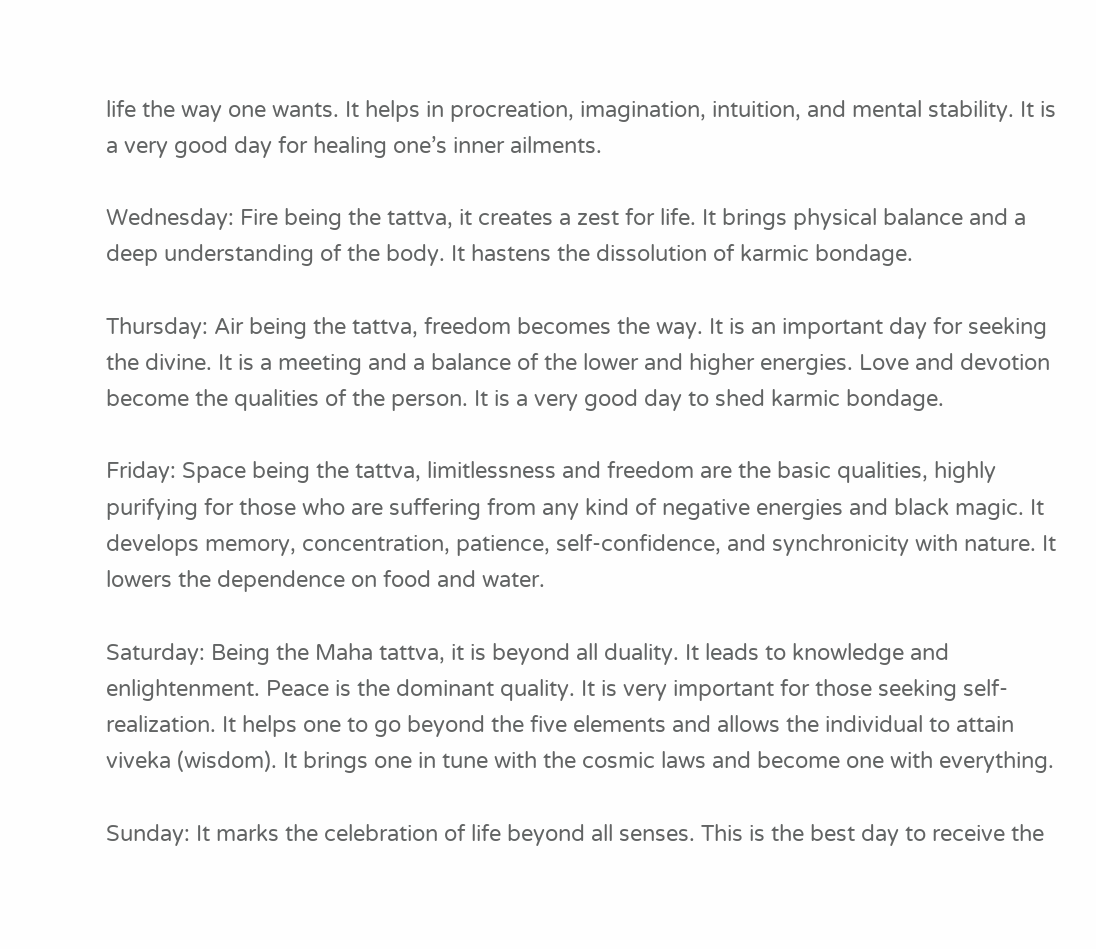life the way one wants. It helps in procreation, imagination, intuition, and mental stability. It is a very good day for healing one’s inner ailments.

Wednesday: Fire being the tattva, it creates a zest for life. It brings physical balance and a deep understanding of the body. It hastens the dissolution of karmic bondage.

Thursday: Air being the tattva, freedom becomes the way. It is an important day for seeking the divine. It is a meeting and a balance of the lower and higher energies. Love and devotion become the qualities of the person. It is a very good day to shed karmic bondage.

Friday: Space being the tattva, limitlessness and freedom are the basic qualities, highly purifying for those who are suffering from any kind of negative energies and black magic. It develops memory, concentration, patience, self-confidence, and synchronicity with nature. It lowers the dependence on food and water.

Saturday: Being the Maha tattva, it is beyond all duality. It leads to knowledge and enlightenment. Peace is the dominant quality. It is very important for those seeking self-realization. It helps one to go beyond the five elements and allows the individual to attain viveka (wisdom). It brings one in tune with the cosmic laws and become one with everything.

Sunday: It marks the celebration of life beyond all senses. This is the best day to receive the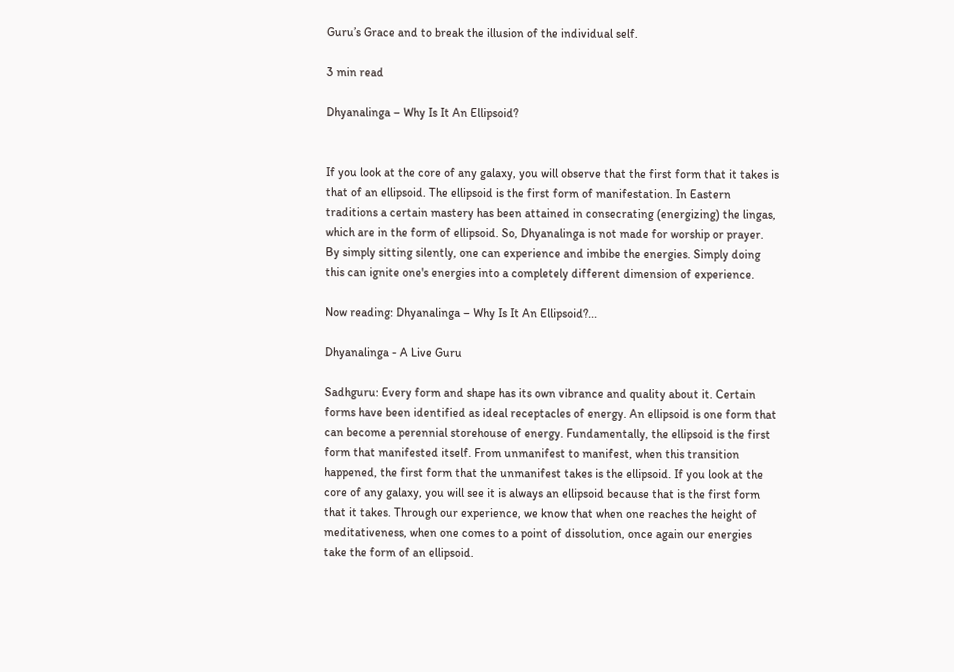Guru’s Grace and to break the illusion of the individual self.

3 min read

Dhyanalinga – Why Is It An Ellipsoid?


If you look at the core of any galaxy, you will observe that the first form that it takes is that of an ellipsoid. The ellipsoid is the first form of manifestation. In Eastern traditions a certain mastery has been attained in consecrating (energizing) the lingas, which are in the form of ellipsoid. So, Dhyanalinga is not made for worship or prayer. By simply sitting silently, one can experience and imbibe the energies. Simply doing this can ignite one's energies into a completely different dimension of experience.

Now reading: Dhyanalinga – Why Is It An Ellipsoid?...

Dhyanalinga - A Live Guru

Sadhguru: Every form and shape has its own vibrance and quality about it. Certain forms have been identified as ideal receptacles of energy. An ellipsoid is one form that can become a perennial storehouse of energy. Fundamentally, the ellipsoid is the first form that manifested itself. From unmanifest to manifest, when this transition happened, the first form that the unmanifest takes is the ellipsoid. If you look at the core of any galaxy, you will see it is always an ellipsoid because that is the first form that it takes. Through our experience, we know that when one reaches the height of meditativeness, when one comes to a point of dissolution, once again our energies take the form of an ellipsoid.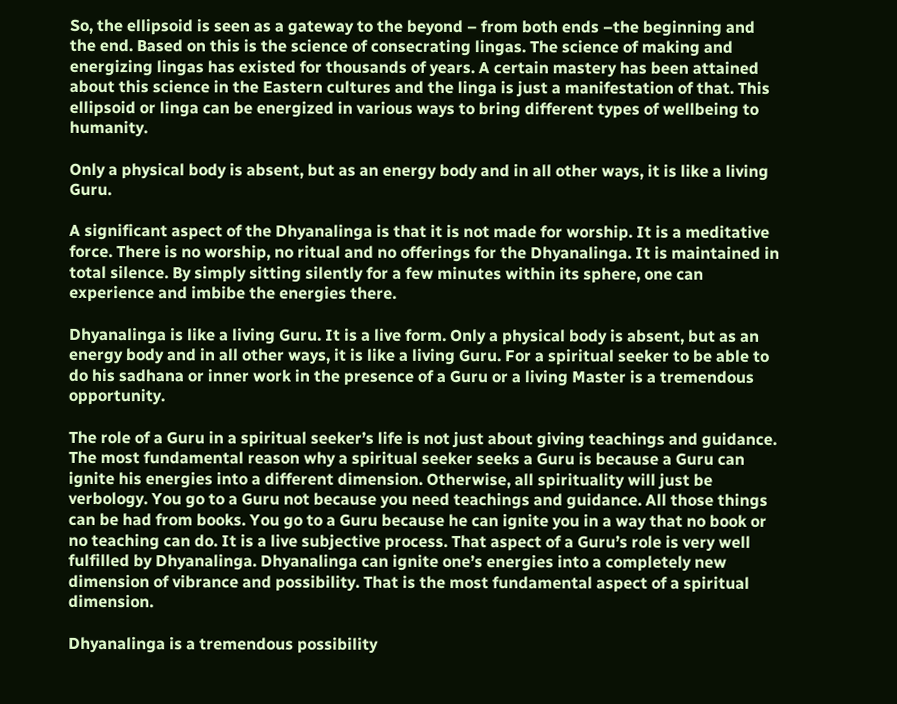So, the ellipsoid is seen as a gateway to the beyond – from both ends –the beginning and the end. Based on this is the science of consecrating lingas. The science of making and energizing lingas has existed for thousands of years. A certain mastery has been attained about this science in the Eastern cultures and the linga is just a manifestation of that. This ellipsoid or linga can be energized in various ways to bring different types of wellbeing to humanity.

Only a physical body is absent, but as an energy body and in all other ways, it is like a living Guru.

A significant aspect of the Dhyanalinga is that it is not made for worship. It is a meditative force. There is no worship, no ritual and no offerings for the Dhyanalinga. It is maintained in total silence. By simply sitting silently for a few minutes within its sphere, one can experience and imbibe the energies there.

Dhyanalinga is like a living Guru. It is a live form. Only a physical body is absent, but as an energy body and in all other ways, it is like a living Guru. For a spiritual seeker to be able to do his sadhana or inner work in the presence of a Guru or a living Master is a tremendous opportunity.

The role of a Guru in a spiritual seeker’s life is not just about giving teachings and guidance. The most fundamental reason why a spiritual seeker seeks a Guru is because a Guru can ignite his energies into a different dimension. Otherwise, all spirituality will just be verbology. You go to a Guru not because you need teachings and guidance. All those things can be had from books. You go to a Guru because he can ignite you in a way that no book or no teaching can do. It is a live subjective process. That aspect of a Guru’s role is very well fulfilled by Dhyanalinga. Dhyanalinga can ignite one’s energies into a completely new dimension of vibrance and possibility. That is the most fundamental aspect of a spiritual dimension.

Dhyanalinga is a tremendous possibility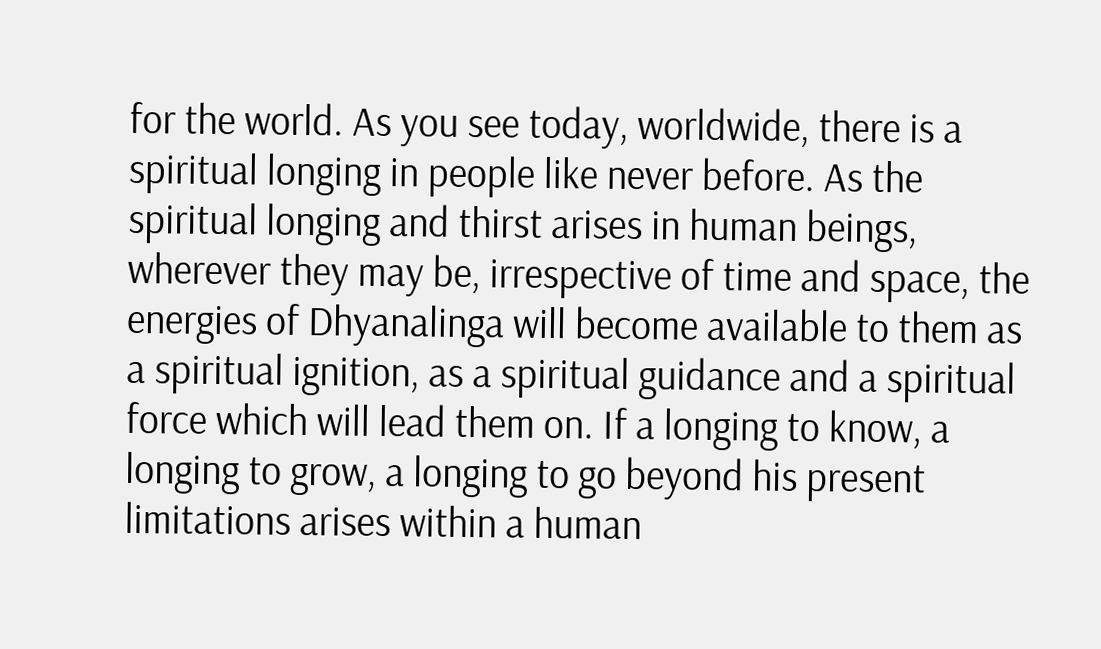for the world. As you see today, worldwide, there is a spiritual longing in people like never before. As the spiritual longing and thirst arises in human beings, wherever they may be, irrespective of time and space, the energies of Dhyanalinga will become available to them as a spiritual ignition, as a spiritual guidance and a spiritual force which will lead them on. If a longing to know, a longing to grow, a longing to go beyond his present limitations arises within a human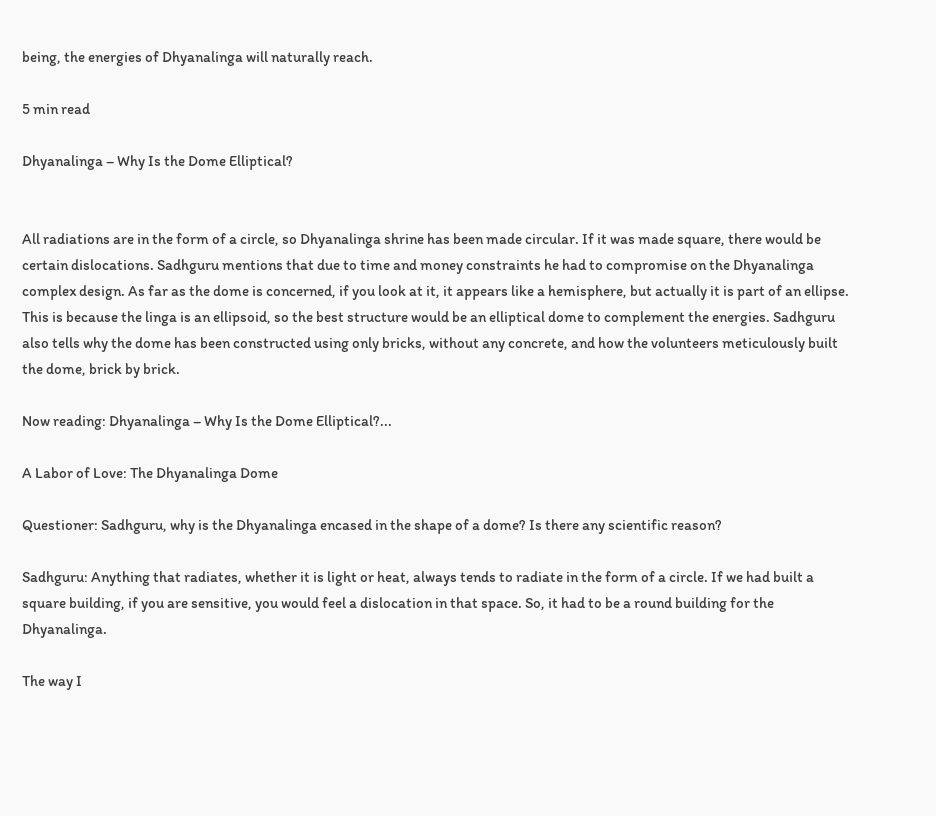being, the energies of Dhyanalinga will naturally reach.

5 min read

Dhyanalinga – Why Is the Dome Elliptical?


All radiations are in the form of a circle, so Dhyanalinga shrine has been made circular. If it was made square, there would be certain dislocations. Sadhguru mentions that due to time and money constraints he had to compromise on the Dhyanalinga complex design. As far as the dome is concerned, if you look at it, it appears like a hemisphere, but actually it is part of an ellipse. This is because the linga is an ellipsoid, so the best structure would be an elliptical dome to complement the energies. Sadhguru also tells why the dome has been constructed using only bricks, without any concrete, and how the volunteers meticulously built the dome, brick by brick.

Now reading: Dhyanalinga – Why Is the Dome Elliptical?...

A Labor of Love: The Dhyanalinga Dome

Questioner: Sadhguru, why is the Dhyanalinga encased in the shape of a dome? Is there any scientific reason?

Sadhguru: Anything that radiates, whether it is light or heat, always tends to radiate in the form of a circle. If we had built a square building, if you are sensitive, you would feel a dislocation in that space. So, it had to be a round building for the Dhyanalinga.

The way I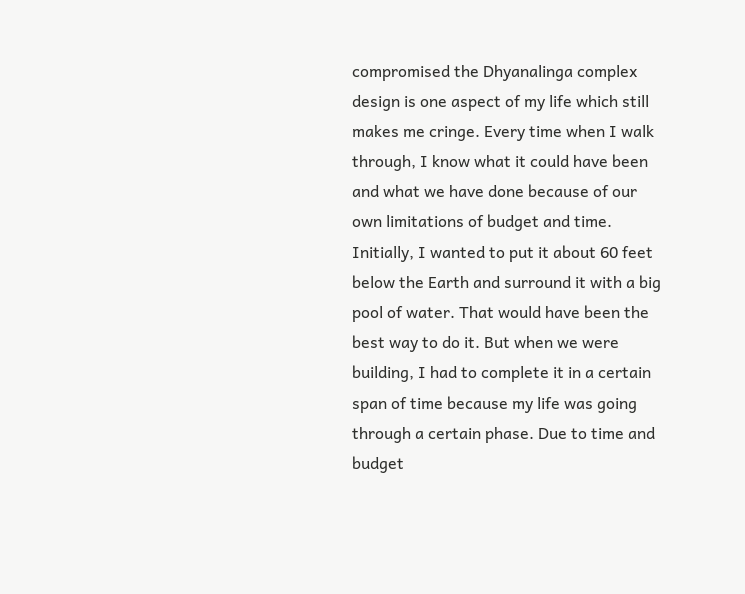compromised the Dhyanalinga complex design is one aspect of my life which still makes me cringe. Every time when I walk through, I know what it could have been and what we have done because of our own limitations of budget and time. Initially, I wanted to put it about 60 feet below the Earth and surround it with a big pool of water. That would have been the best way to do it. But when we were building, I had to complete it in a certain span of time because my life was going through a certain phase. Due to time and budget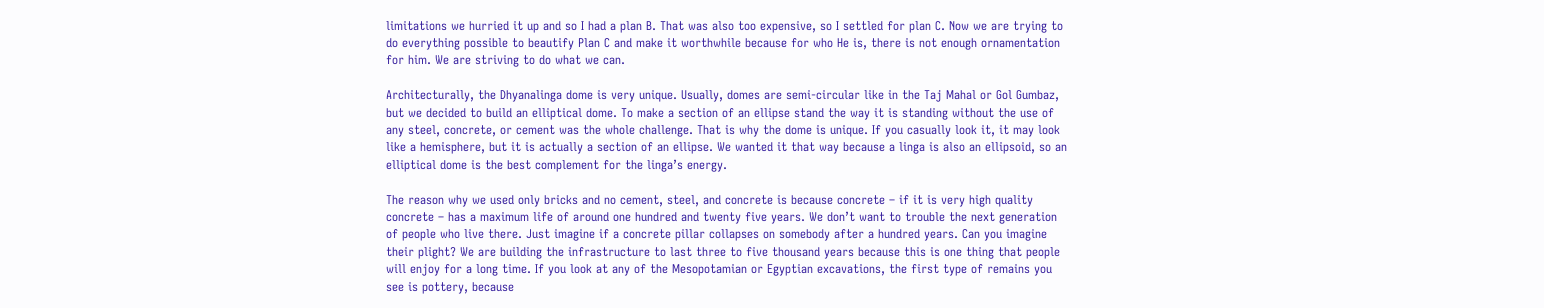limitations we hurried it up and so I had a plan B. That was also too expensive, so I settled for plan C. Now we are trying to do everything possible to beautify Plan C and make it worthwhile because for who He is, there is not enough ornamentation for him. We are striving to do what we can.

Architecturally, the Dhyanalinga dome is very unique. Usually, domes are semi-circular like in the Taj Mahal or Gol Gumbaz, but we decided to build an elliptical dome. To make a section of an ellipse stand the way it is standing without the use of any steel, concrete, or cement was the whole challenge. That is why the dome is unique. If you casually look it, it may look like a hemisphere, but it is actually a section of an ellipse. We wanted it that way because a linga is also an ellipsoid, so an elliptical dome is the best complement for the linga’s energy.

The reason why we used only bricks and no cement, steel, and concrete is because concrete – if it is very high quality concrete – has a maximum life of around one hundred and twenty five years. We don’t want to trouble the next generation of people who live there. Just imagine if a concrete pillar collapses on somebody after a hundred years. Can you imagine their plight? We are building the infrastructure to last three to five thousand years because this is one thing that people will enjoy for a long time. If you look at any of the Mesopotamian or Egyptian excavations, the first type of remains you see is pottery, because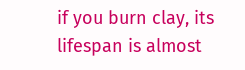if you burn clay, its lifespan is almost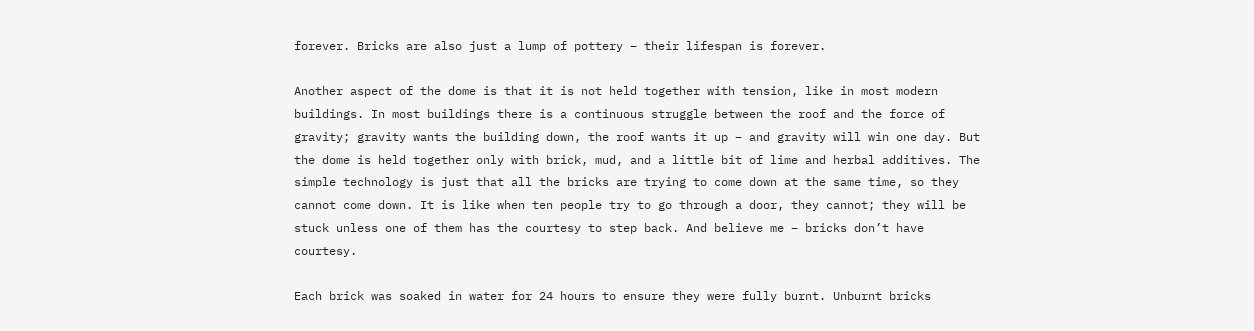forever. Bricks are also just a lump of pottery – their lifespan is forever.

Another aspect of the dome is that it is not held together with tension, like in most modern buildings. In most buildings there is a continuous struggle between the roof and the force of gravity; gravity wants the building down, the roof wants it up – and gravity will win one day. But the dome is held together only with brick, mud, and a little bit of lime and herbal additives. The simple technology is just that all the bricks are trying to come down at the same time, so they cannot come down. It is like when ten people try to go through a door, they cannot; they will be stuck unless one of them has the courtesy to step back. And believe me – bricks don’t have courtesy.

Each brick was soaked in water for 24 hours to ensure they were fully burnt. Unburnt bricks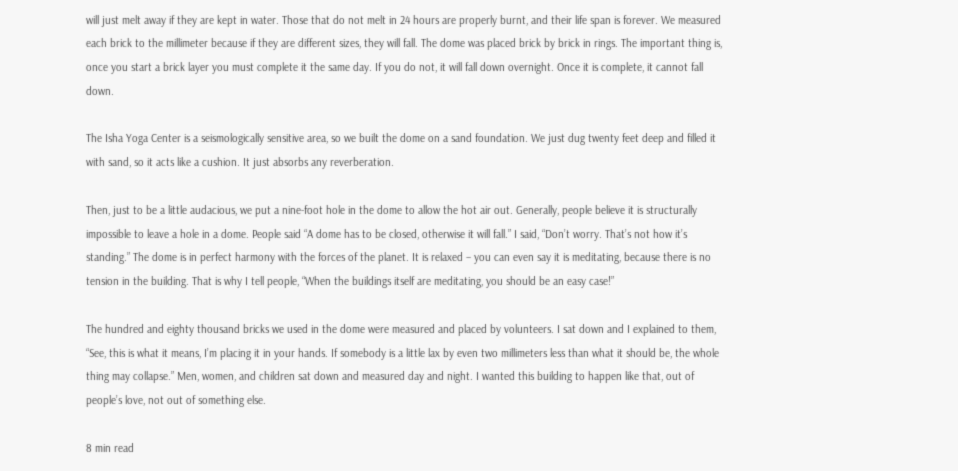will just melt away if they are kept in water. Those that do not melt in 24 hours are properly burnt, and their life span is forever. We measured each brick to the millimeter because if they are different sizes, they will fall. The dome was placed brick by brick in rings. The important thing is, once you start a brick layer you must complete it the same day. If you do not, it will fall down overnight. Once it is complete, it cannot fall down.

The Isha Yoga Center is a seismologically sensitive area, so we built the dome on a sand foundation. We just dug twenty feet deep and filled it with sand, so it acts like a cushion. It just absorbs any reverberation.

Then, just to be a little audacious, we put a nine-foot hole in the dome to allow the hot air out. Generally, people believe it is structurally impossible to leave a hole in a dome. People said “A dome has to be closed, otherwise it will fall.” I said, “Don’t worry. That’s not how it’s standing.” The dome is in perfect harmony with the forces of the planet. It is relaxed – you can even say it is meditating, because there is no tension in the building. That is why I tell people, “When the buildings itself are meditating, you should be an easy case!”

The hundred and eighty thousand bricks we used in the dome were measured and placed by volunteers. I sat down and I explained to them, “See, this is what it means, I’m placing it in your hands. If somebody is a little lax by even two millimeters less than what it should be, the whole thing may collapse.” Men, women, and children sat down and measured day and night. I wanted this building to happen like that, out of people’s love, not out of something else.

8 min read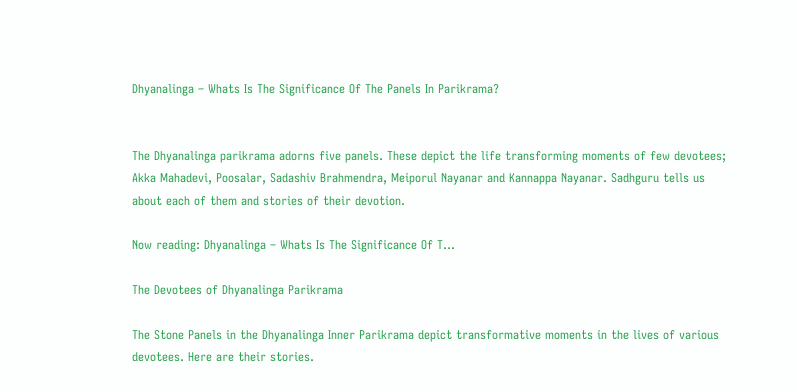Dhyanalinga – Whats Is The Significance Of The Panels In Parikrama?


The Dhyanalinga parikrama adorns five panels. These depict the life transforming moments of few devotees; Akka Mahadevi, Poosalar, Sadashiv Brahmendra, Meiporul Nayanar and Kannappa Nayanar. Sadhguru tells us about each of them and stories of their devotion.

Now reading: Dhyanalinga – Whats Is The Significance Of T...

The Devotees of Dhyanalinga Parikrama

The Stone Panels in the Dhyanalinga Inner Parikrama depict transformative moments in the lives of various devotees. Here are their stories.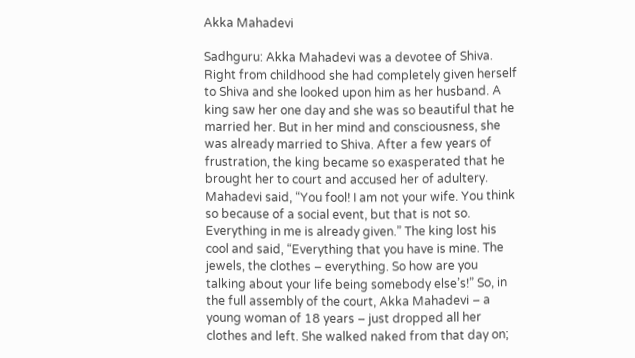Akka Mahadevi

Sadhguru: Akka Mahadevi was a devotee of Shiva. Right from childhood she had completely given herself to Shiva and she looked upon him as her husband. A king saw her one day and she was so beautiful that he married her. But in her mind and consciousness, she was already married to Shiva. After a few years of frustration, the king became so exasperated that he brought her to court and accused her of adultery. Mahadevi said, “You fool! I am not your wife. You think so because of a social event, but that is not so. Everything in me is already given.” The king lost his cool and said, “Everything that you have is mine. The jewels, the clothes – everything. So how are you talking about your life being somebody else’s!” So, in the full assembly of the court, Akka Mahadevi – a young woman of 18 years – just dropped all her clothes and left. She walked naked from that day on;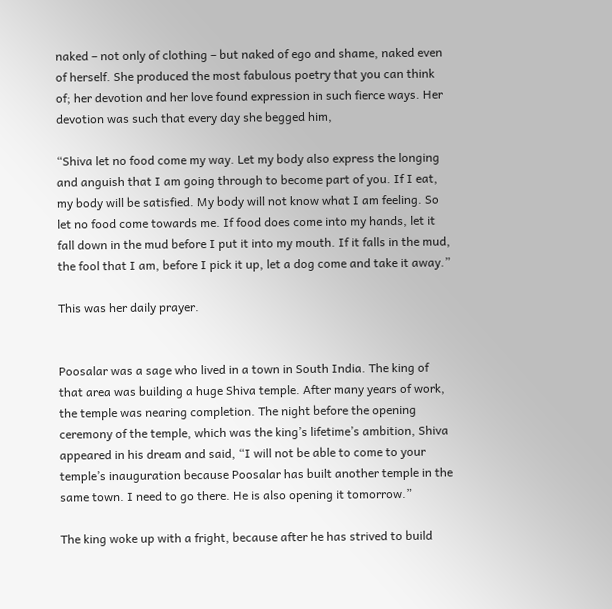naked – not only of clothing – but naked of ego and shame, naked even of herself. She produced the most fabulous poetry that you can think of; her devotion and her love found expression in such fierce ways. Her devotion was such that every day she begged him,

“Shiva let no food come my way. Let my body also express the longing and anguish that I am going through to become part of you. If I eat, my body will be satisfied. My body will not know what I am feeling. So let no food come towards me. If food does come into my hands, let it fall down in the mud before I put it into my mouth. If it falls in the mud, the fool that I am, before I pick it up, let a dog come and take it away.”

This was her daily prayer.


Poosalar was a sage who lived in a town in South India. The king of that area was building a huge Shiva temple. After many years of work, the temple was nearing completion. The night before the opening ceremony of the temple, which was the king’s lifetime’s ambition, Shiva appeared in his dream and said, “I will not be able to come to your temple’s inauguration because Poosalar has built another temple in the same town. I need to go there. He is also opening it tomorrow.”

The king woke up with a fright, because after he has strived to build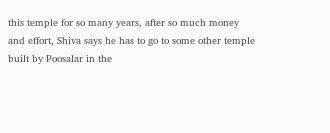this temple for so many years, after so much money and effort, Shiva says he has to go to some other temple built by Poosalar in the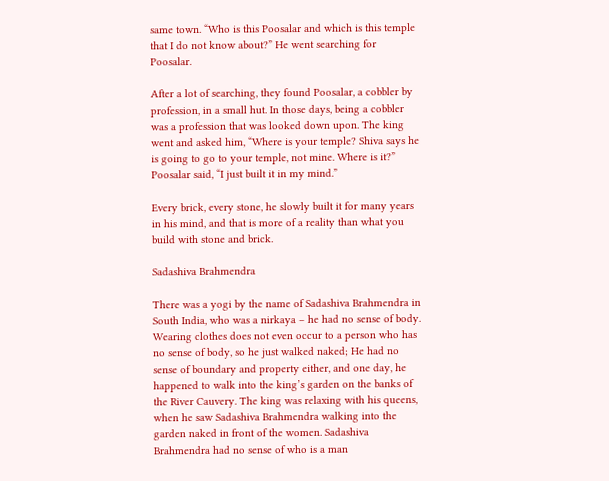same town. “Who is this Poosalar and which is this temple that I do not know about?” He went searching for Poosalar.

After a lot of searching, they found Poosalar, a cobbler by profession, in a small hut. In those days, being a cobbler was a profession that was looked down upon. The king went and asked him, “Where is your temple? Shiva says he is going to go to your temple, not mine. Where is it?” Poosalar said, “I just built it in my mind.”

Every brick, every stone, he slowly built it for many years in his mind, and that is more of a reality than what you build with stone and brick.

Sadashiva Brahmendra

There was a yogi by the name of Sadashiva Brahmendra in South India, who was a nirkaya – he had no sense of body. Wearing clothes does not even occur to a person who has no sense of body, so he just walked naked; He had no sense of boundary and property either, and one day, he happened to walk into the king’s garden on the banks of the River Cauvery. The king was relaxing with his queens, when he saw Sadashiva Brahmendra walking into the garden naked in front of the women. Sadashiva Brahmendra had no sense of who is a man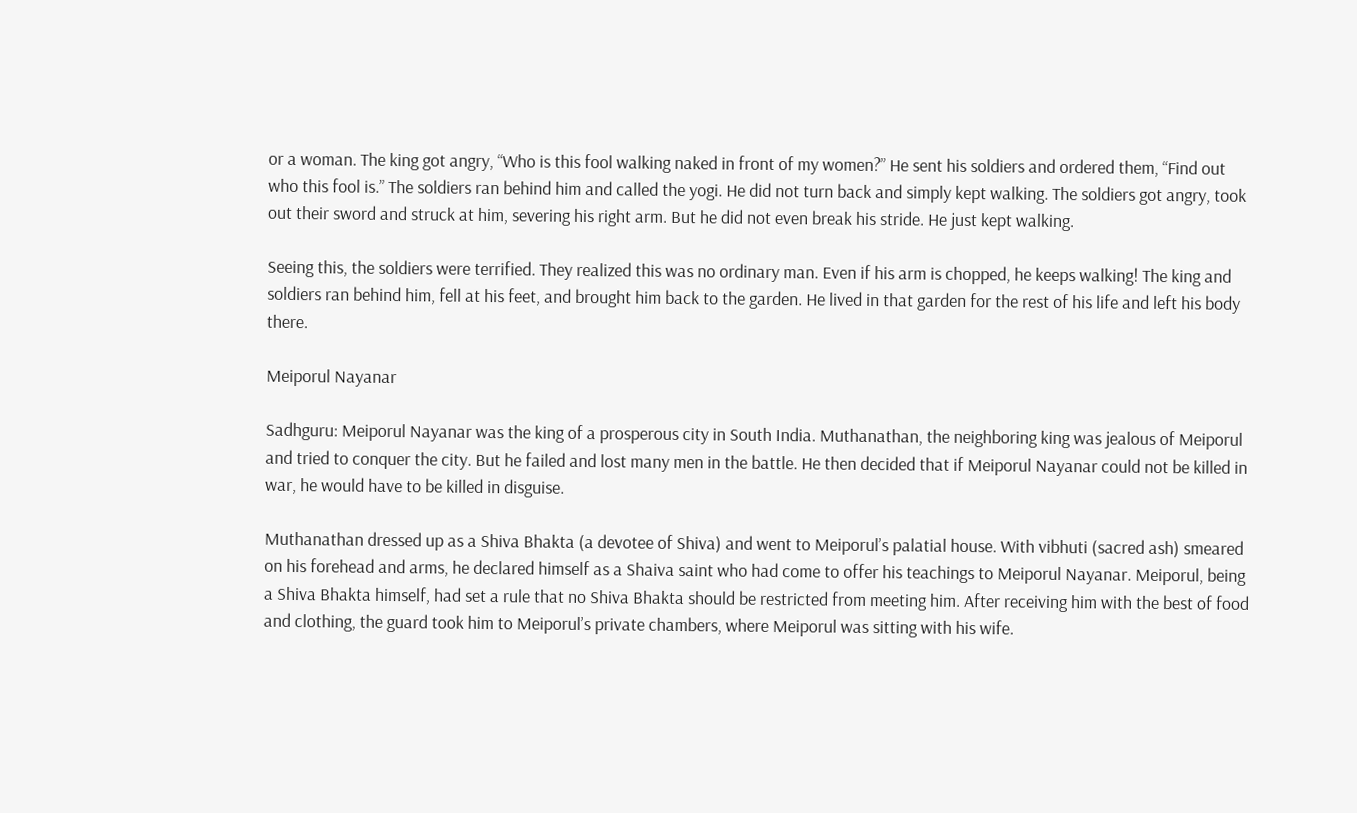or a woman. The king got angry, “Who is this fool walking naked in front of my women?” He sent his soldiers and ordered them, “Find out who this fool is.” The soldiers ran behind him and called the yogi. He did not turn back and simply kept walking. The soldiers got angry, took out their sword and struck at him, severing his right arm. But he did not even break his stride. He just kept walking.

Seeing this, the soldiers were terrified. They realized this was no ordinary man. Even if his arm is chopped, he keeps walking! The king and soldiers ran behind him, fell at his feet, and brought him back to the garden. He lived in that garden for the rest of his life and left his body there.

Meiporul Nayanar

Sadhguru: Meiporul Nayanar was the king of a prosperous city in South India. Muthanathan, the neighboring king was jealous of Meiporul and tried to conquer the city. But he failed and lost many men in the battle. He then decided that if Meiporul Nayanar could not be killed in war, he would have to be killed in disguise.

Muthanathan dressed up as a Shiva Bhakta (a devotee of Shiva) and went to Meiporul’s palatial house. With vibhuti (sacred ash) smeared on his forehead and arms, he declared himself as a Shaiva saint who had come to offer his teachings to Meiporul Nayanar. Meiporul, being a Shiva Bhakta himself, had set a rule that no Shiva Bhakta should be restricted from meeting him. After receiving him with the best of food and clothing, the guard took him to Meiporul’s private chambers, where Meiporul was sitting with his wife.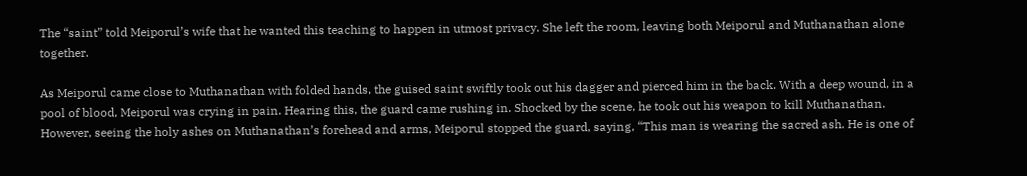The “saint” told Meiporul’s wife that he wanted this teaching to happen in utmost privacy. She left the room, leaving both Meiporul and Muthanathan alone together.

As Meiporul came close to Muthanathan with folded hands, the guised saint swiftly took out his dagger and pierced him in the back. With a deep wound, in a pool of blood, Meiporul was crying in pain. Hearing this, the guard came rushing in. Shocked by the scene, he took out his weapon to kill Muthanathan. However, seeing the holy ashes on Muthanathan’s forehead and arms, Meiporul stopped the guard, saying, “This man is wearing the sacred ash. He is one of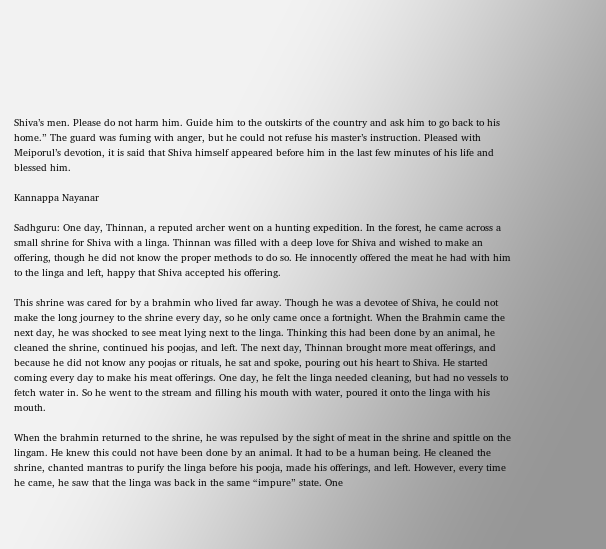Shiva’s men. Please do not harm him. Guide him to the outskirts of the country and ask him to go back to his home.” The guard was fuming with anger, but he could not refuse his master’s instruction. Pleased with Meiporul’s devotion, it is said that Shiva himself appeared before him in the last few minutes of his life and blessed him.

Kannappa Nayanar

Sadhguru: One day, Thinnan, a reputed archer went on a hunting expedition. In the forest, he came across a small shrine for Shiva with a linga. Thinnan was filled with a deep love for Shiva and wished to make an offering, though he did not know the proper methods to do so. He innocently offered the meat he had with him to the linga and left, happy that Shiva accepted his offering.

This shrine was cared for by a brahmin who lived far away. Though he was a devotee of Shiva, he could not make the long journey to the shrine every day, so he only came once a fortnight. When the Brahmin came the next day, he was shocked to see meat lying next to the linga. Thinking this had been done by an animal, he cleaned the shrine, continued his poojas, and left. The next day, Thinnan brought more meat offerings, and because he did not know any poojas or rituals, he sat and spoke, pouring out his heart to Shiva. He started coming every day to make his meat offerings. One day, he felt the linga needed cleaning, but had no vessels to fetch water in. So he went to the stream and filling his mouth with water, poured it onto the linga with his mouth.

When the brahmin returned to the shrine, he was repulsed by the sight of meat in the shrine and spittle on the lingam. He knew this could not have been done by an animal. It had to be a human being. He cleaned the shrine, chanted mantras to purify the linga before his pooja, made his offerings, and left. However, every time he came, he saw that the linga was back in the same “impure” state. One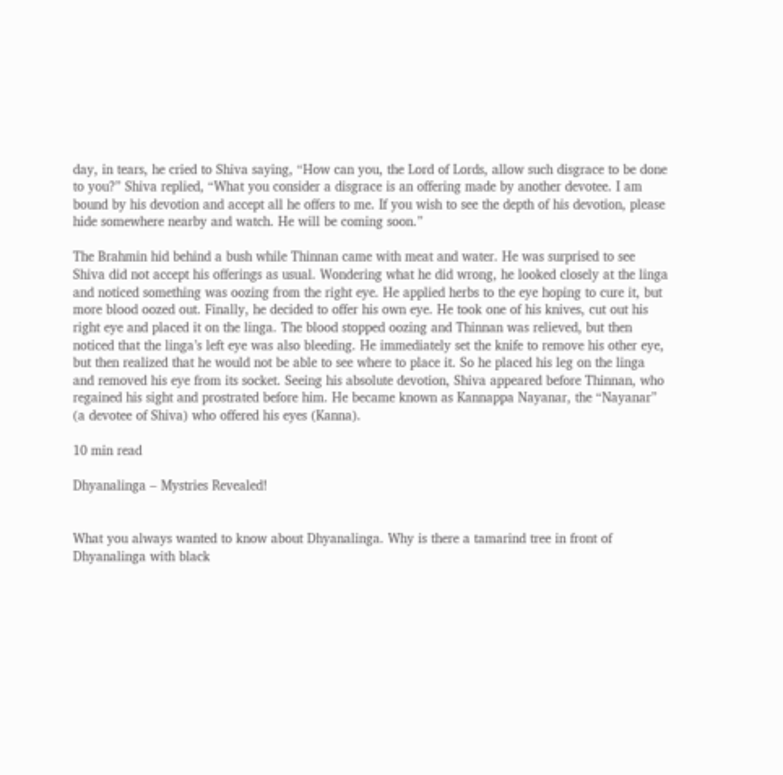day, in tears, he cried to Shiva saying, “How can you, the Lord of Lords, allow such disgrace to be done to you?” Shiva replied, “What you consider a disgrace is an offering made by another devotee. I am bound by his devotion and accept all he offers to me. If you wish to see the depth of his devotion, please hide somewhere nearby and watch. He will be coming soon.”

The Brahmin hid behind a bush while Thinnan came with meat and water. He was surprised to see Shiva did not accept his offerings as usual. Wondering what he did wrong, he looked closely at the linga and noticed something was oozing from the right eye. He applied herbs to the eye hoping to cure it, but more blood oozed out. Finally, he decided to offer his own eye. He took one of his knives, cut out his right eye and placed it on the linga. The blood stopped oozing and Thinnan was relieved, but then noticed that the linga’s left eye was also bleeding. He immediately set the knife to remove his other eye, but then realized that he would not be able to see where to place it. So he placed his leg on the linga and removed his eye from its socket. Seeing his absolute devotion, Shiva appeared before Thinnan, who regained his sight and prostrated before him. He became known as Kannappa Nayanar, the “Nayanar” (a devotee of Shiva) who offered his eyes (Kanna).

10 min read

Dhyanalinga – Mystries Revealed!


What you always wanted to know about Dhyanalinga. Why is there a tamarind tree in front of Dhyanalinga with black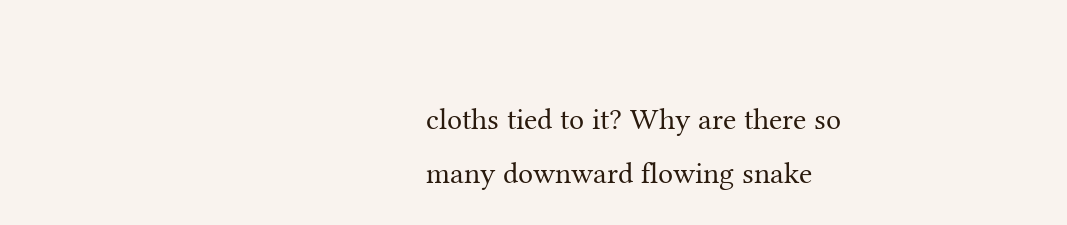cloths tied to it? Why are there so many downward flowing snake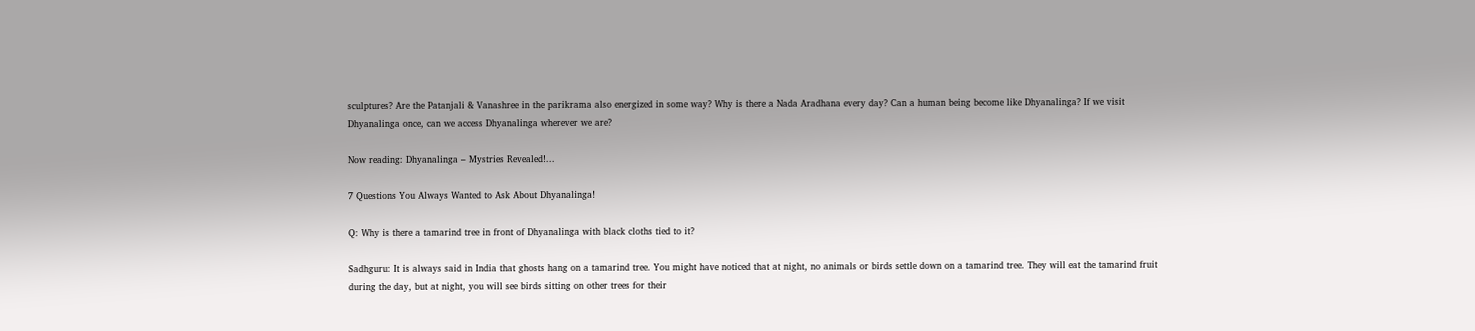sculptures? Are the Patanjali & Vanashree in the parikrama also energized in some way? Why is there a Nada Aradhana every day? Can a human being become like Dhyanalinga? If we visit Dhyanalinga once, can we access Dhyanalinga wherever we are?

Now reading: Dhyanalinga – Mystries Revealed!...

7 Questions You Always Wanted to Ask About Dhyanalinga!

Q: Why is there a tamarind tree in front of Dhyanalinga with black cloths tied to it?

Sadhguru: It is always said in India that ghosts hang on a tamarind tree. You might have noticed that at night, no animals or birds settle down on a tamarind tree. They will eat the tamarind fruit during the day, but at night, you will see birds sitting on other trees for their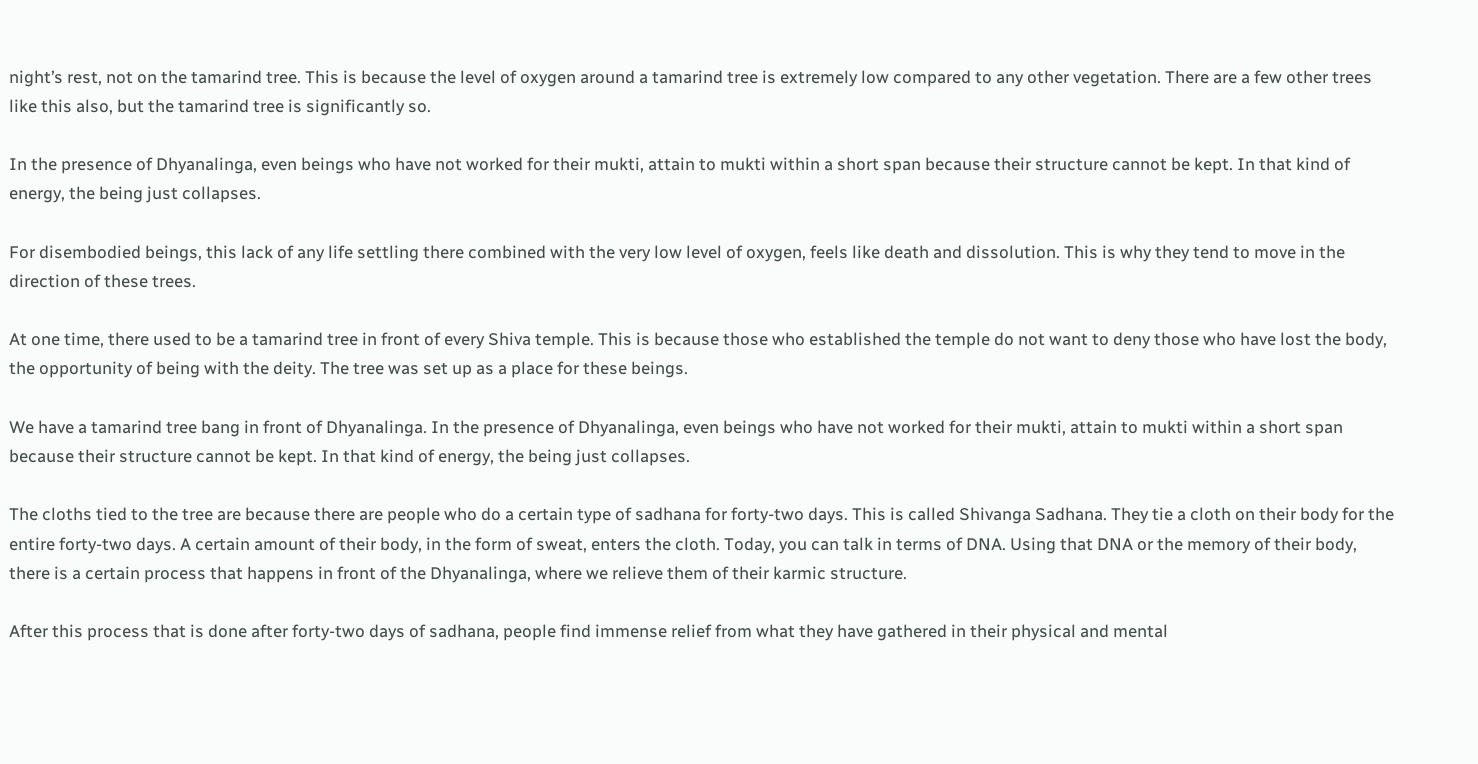night’s rest, not on the tamarind tree. This is because the level of oxygen around a tamarind tree is extremely low compared to any other vegetation. There are a few other trees like this also, but the tamarind tree is significantly so.

In the presence of Dhyanalinga, even beings who have not worked for their mukti, attain to mukti within a short span because their structure cannot be kept. In that kind of energy, the being just collapses.

For disembodied beings, this lack of any life settling there combined with the very low level of oxygen, feels like death and dissolution. This is why they tend to move in the direction of these trees.

At one time, there used to be a tamarind tree in front of every Shiva temple. This is because those who established the temple do not want to deny those who have lost the body, the opportunity of being with the deity. The tree was set up as a place for these beings.

We have a tamarind tree bang in front of Dhyanalinga. In the presence of Dhyanalinga, even beings who have not worked for their mukti, attain to mukti within a short span because their structure cannot be kept. In that kind of energy, the being just collapses.

The cloths tied to the tree are because there are people who do a certain type of sadhana for forty-two days. This is called Shivanga Sadhana. They tie a cloth on their body for the entire forty-two days. A certain amount of their body, in the form of sweat, enters the cloth. Today, you can talk in terms of DNA. Using that DNA or the memory of their body, there is a certain process that happens in front of the Dhyanalinga, where we relieve them of their karmic structure.

After this process that is done after forty-two days of sadhana, people find immense relief from what they have gathered in their physical and mental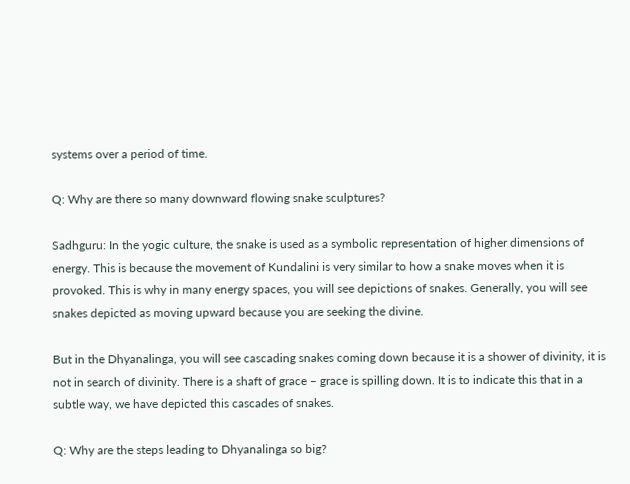systems over a period of time.

Q: Why are there so many downward flowing snake sculptures?

Sadhguru: In the yogic culture, the snake is used as a symbolic representation of higher dimensions of energy. This is because the movement of Kundalini is very similar to how a snake moves when it is provoked. This is why in many energy spaces, you will see depictions of snakes. Generally, you will see snakes depicted as moving upward because you are seeking the divine.

But in the Dhyanalinga, you will see cascading snakes coming down because it is a shower of divinity, it is not in search of divinity. There is a shaft of grace – grace is spilling down. It is to indicate this that in a subtle way, we have depicted this cascades of snakes.

Q: Why are the steps leading to Dhyanalinga so big?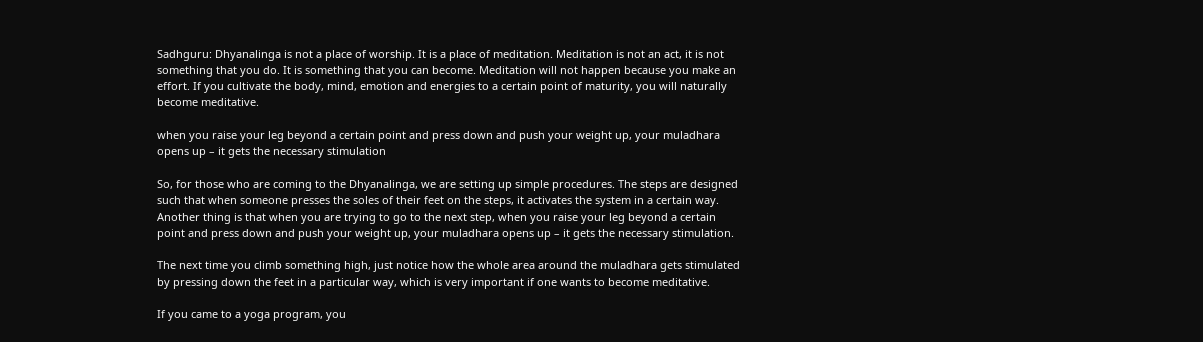Sadhguru: Dhyanalinga is not a place of worship. It is a place of meditation. Meditation is not an act, it is not something that you do. It is something that you can become. Meditation will not happen because you make an effort. If you cultivate the body, mind, emotion and energies to a certain point of maturity, you will naturally become meditative.

when you raise your leg beyond a certain point and press down and push your weight up, your muladhara opens up – it gets the necessary stimulation

So, for those who are coming to the Dhyanalinga, we are setting up simple procedures. The steps are designed such that when someone presses the soles of their feet on the steps, it activates the system in a certain way. Another thing is that when you are trying to go to the next step, when you raise your leg beyond a certain point and press down and push your weight up, your muladhara opens up – it gets the necessary stimulation.

The next time you climb something high, just notice how the whole area around the muladhara gets stimulated by pressing down the feet in a particular way, which is very important if one wants to become meditative.

If you came to a yoga program, you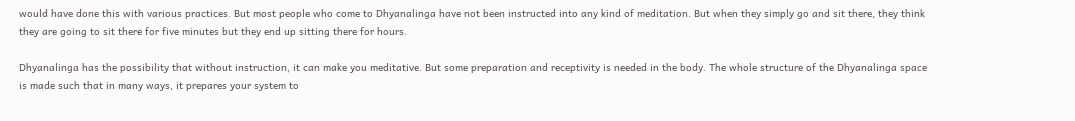would have done this with various practices. But most people who come to Dhyanalinga have not been instructed into any kind of meditation. But when they simply go and sit there, they think they are going to sit there for five minutes but they end up sitting there for hours.

Dhyanalinga has the possibility that without instruction, it can make you meditative. But some preparation and receptivity is needed in the body. The whole structure of the Dhyanalinga space is made such that in many ways, it prepares your system to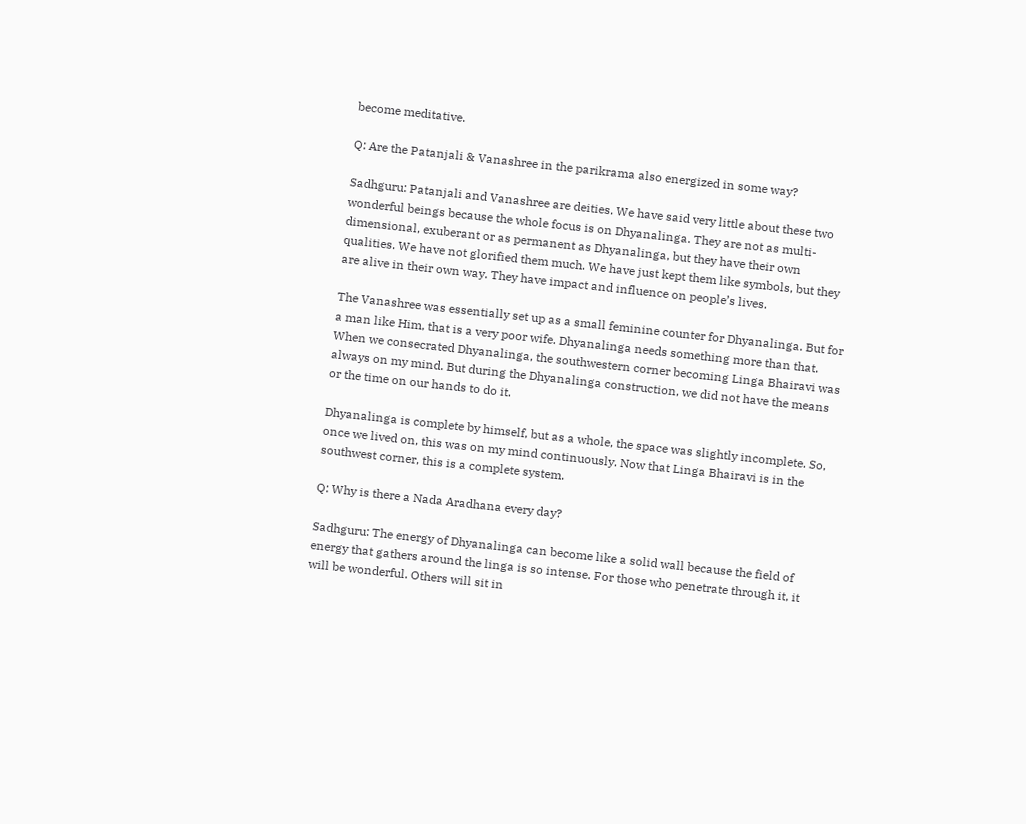become meditative.

Q: Are the Patanjali & Vanashree in the parikrama also energized in some way?

Sadhguru: Patanjali and Vanashree are deities. We have said very little about these two wonderful beings because the whole focus is on Dhyanalinga. They are not as multi-dimensional, exuberant or as permanent as Dhyanalinga, but they have their own qualities. We have not glorified them much. We have just kept them like symbols, but they are alive in their own way. They have impact and influence on people’s lives.

The Vanashree was essentially set up as a small feminine counter for Dhyanalinga. But for a man like Him, that is a very poor wife. Dhyanalinga needs something more than that. When we consecrated Dhyanalinga, the southwestern corner becoming Linga Bhairavi was always on my mind. But during the Dhyanalinga construction, we did not have the means or the time on our hands to do it.

Dhyanalinga is complete by himself, but as a whole, the space was slightly incomplete. So, once we lived on, this was on my mind continuously. Now that Linga Bhairavi is in the southwest corner, this is a complete system.

Q: Why is there a Nada Aradhana every day?

Sadhguru: The energy of Dhyanalinga can become like a solid wall because the field of energy that gathers around the linga is so intense. For those who penetrate through it, it will be wonderful. Others will sit in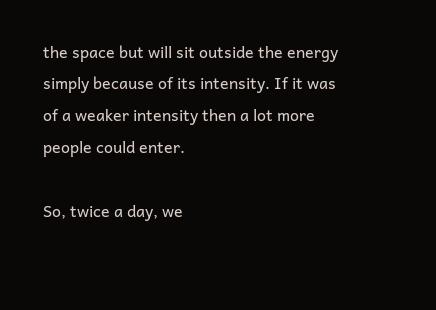the space but will sit outside the energy simply because of its intensity. If it was of a weaker intensity then a lot more people could enter.

So, twice a day, we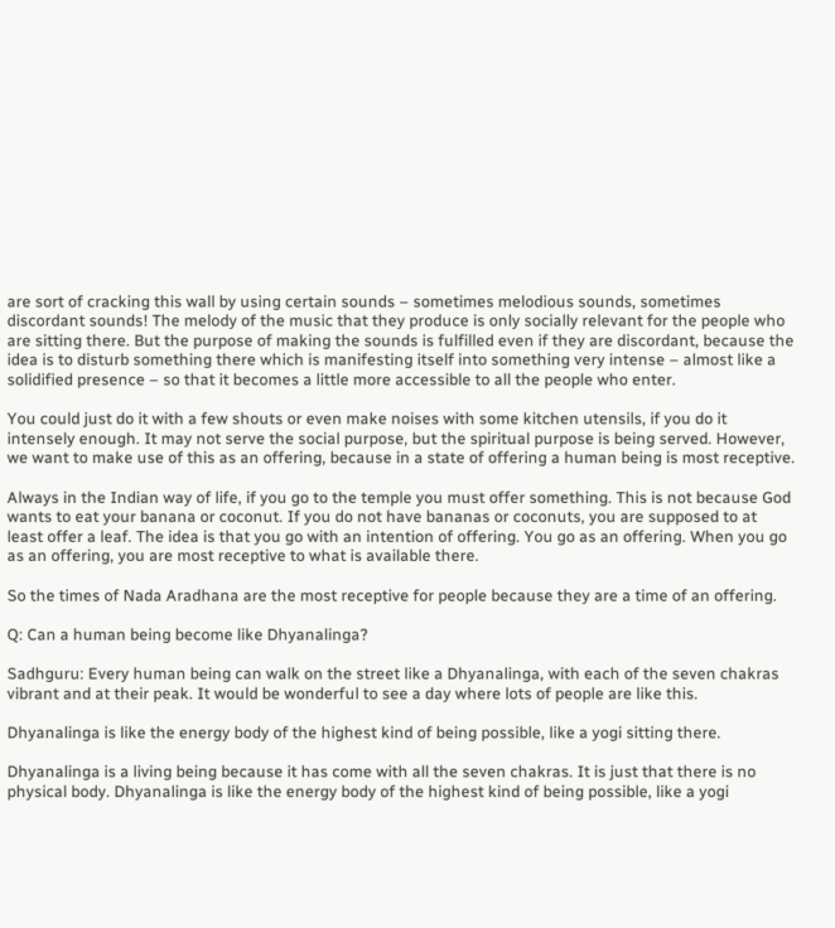are sort of cracking this wall by using certain sounds – sometimes melodious sounds, sometimes discordant sounds! The melody of the music that they produce is only socially relevant for the people who are sitting there. But the purpose of making the sounds is fulfilled even if they are discordant, because the idea is to disturb something there which is manifesting itself into something very intense – almost like a solidified presence – so that it becomes a little more accessible to all the people who enter.

You could just do it with a few shouts or even make noises with some kitchen utensils, if you do it intensely enough. It may not serve the social purpose, but the spiritual purpose is being served. However, we want to make use of this as an offering, because in a state of offering a human being is most receptive.

Always in the Indian way of life, if you go to the temple you must offer something. This is not because God wants to eat your banana or coconut. If you do not have bananas or coconuts, you are supposed to at least offer a leaf. The idea is that you go with an intention of offering. You go as an offering. When you go as an offering, you are most receptive to what is available there.

So the times of Nada Aradhana are the most receptive for people because they are a time of an offering.

Q: Can a human being become like Dhyanalinga?

Sadhguru: Every human being can walk on the street like a Dhyanalinga, with each of the seven chakras vibrant and at their peak. It would be wonderful to see a day where lots of people are like this.

Dhyanalinga is like the energy body of the highest kind of being possible, like a yogi sitting there.

Dhyanalinga is a living being because it has come with all the seven chakras. It is just that there is no physical body. Dhyanalinga is like the energy body of the highest kind of being possible, like a yogi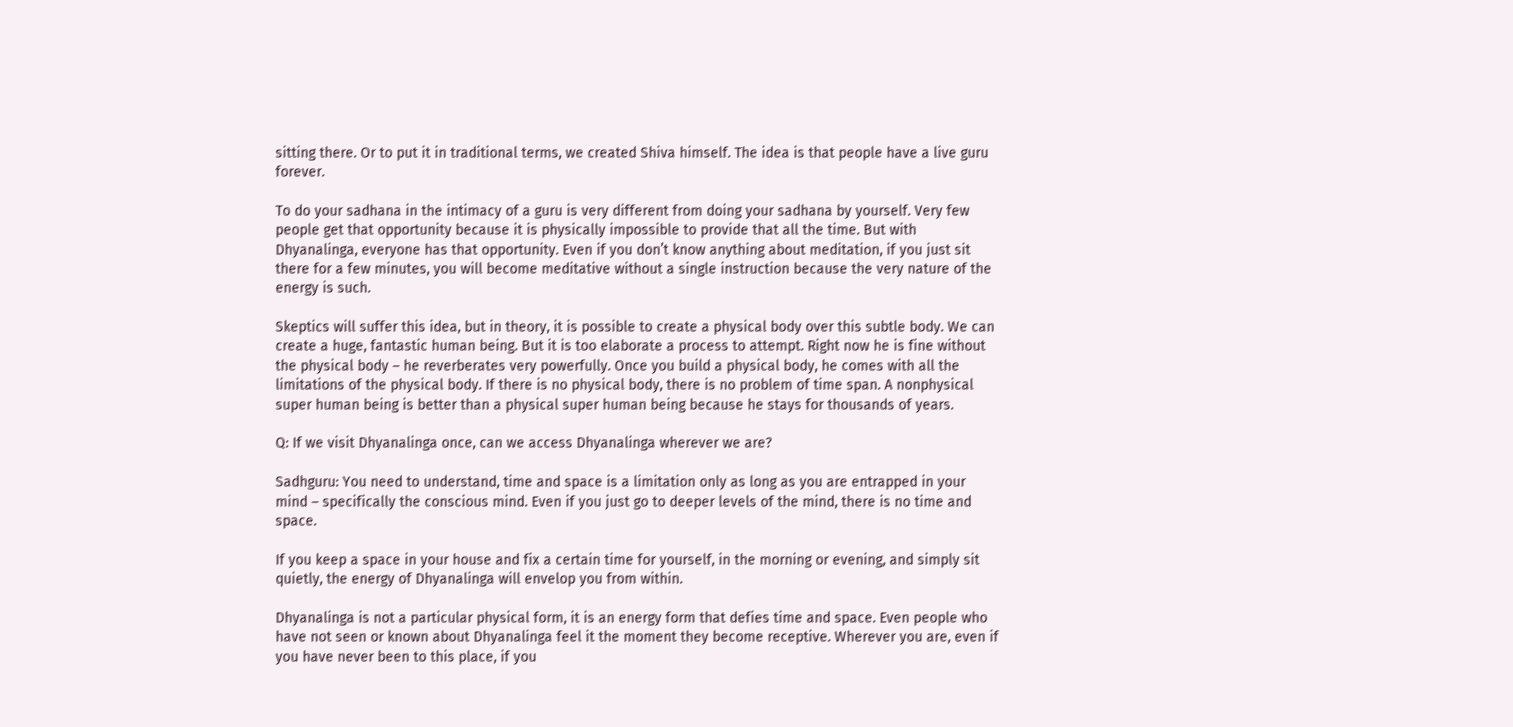sitting there. Or to put it in traditional terms, we created Shiva himself. The idea is that people have a live guru forever.

To do your sadhana in the intimacy of a guru is very different from doing your sadhana by yourself. Very few people get that opportunity because it is physically impossible to provide that all the time. But with Dhyanalinga, everyone has that opportunity. Even if you don’t know anything about meditation, if you just sit there for a few minutes, you will become meditative without a single instruction because the very nature of the energy is such.

Skeptics will suffer this idea, but in theory, it is possible to create a physical body over this subtle body. We can create a huge, fantastic human being. But it is too elaborate a process to attempt. Right now he is fine without the physical body – he reverberates very powerfully. Once you build a physical body, he comes with all the limitations of the physical body. If there is no physical body, there is no problem of time span. A nonphysical super human being is better than a physical super human being because he stays for thousands of years.

Q: If we visit Dhyanalinga once, can we access Dhyanalinga wherever we are?

Sadhguru: You need to understand, time and space is a limitation only as long as you are entrapped in your mind – specifically the conscious mind. Even if you just go to deeper levels of the mind, there is no time and space.

If you keep a space in your house and fix a certain time for yourself, in the morning or evening, and simply sit quietly, the energy of Dhyanalinga will envelop you from within.

Dhyanalinga is not a particular physical form, it is an energy form that defies time and space. Even people who have not seen or known about Dhyanalinga feel it the moment they become receptive. Wherever you are, even if you have never been to this place, if you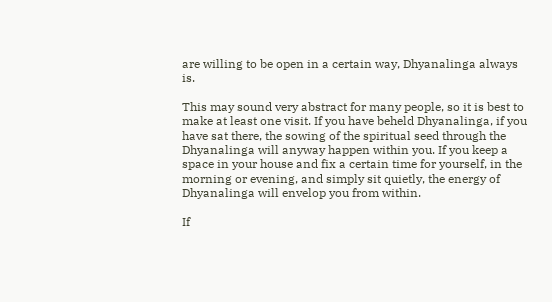are willing to be open in a certain way, Dhyanalinga always is.

This may sound very abstract for many people, so it is best to make at least one visit. If you have beheld Dhyanalinga, if you have sat there, the sowing of the spiritual seed through the Dhyanalinga will anyway happen within you. If you keep a space in your house and fix a certain time for yourself, in the morning or evening, and simply sit quietly, the energy of Dhyanalinga will envelop you from within.

If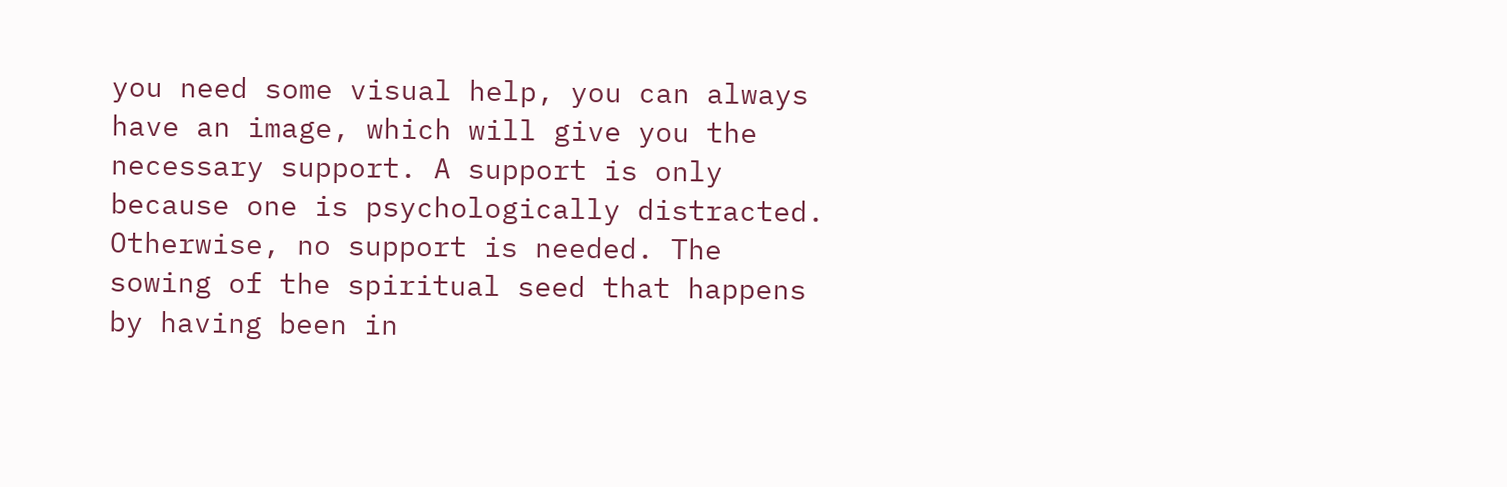you need some visual help, you can always have an image, which will give you the necessary support. A support is only because one is psychologically distracted. Otherwise, no support is needed. The sowing of the spiritual seed that happens by having been in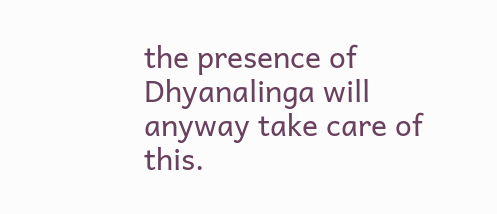the presence of Dhyanalinga will anyway take care of this.